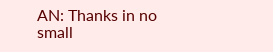AN: Thanks in no small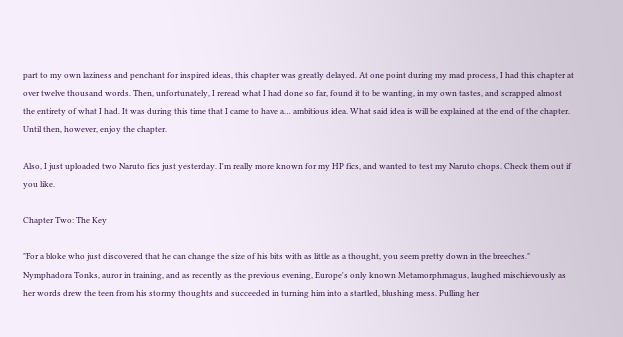part to my own laziness and penchant for inspired ideas, this chapter was greatly delayed. At one point during my mad process, I had this chapter at over twelve thousand words. Then, unfortunately, I reread what I had done so far, found it to be wanting, in my own tastes, and scrapped almost the entirety of what I had. It was during this time that I came to have a… ambitious idea. What said idea is will be explained at the end of the chapter. Until then, however, enjoy the chapter.

Also, I just uploaded two Naruto fics just yesterday. I'm really more known for my HP fics, and wanted to test my Naruto chops. Check them out if you like.

Chapter Two: The Key

"For a bloke who just discovered that he can change the size of his bits with as little as a thought, you seem pretty down in the breeches." Nymphadora Tonks, auror in training, and as recently as the previous evening, Europe's only known Metamorphmagus, laughed mischievously as her words drew the teen from his stormy thoughts and succeeded in turning him into a startled, blushing mess. Pulling her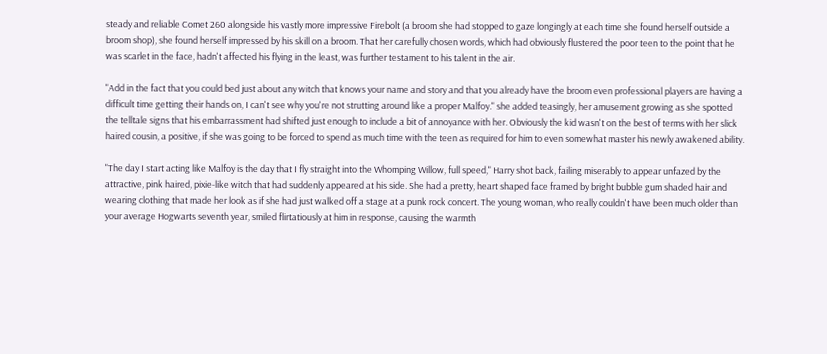steady and reliable Comet 260 alongside his vastly more impressive Firebolt (a broom she had stopped to gaze longingly at each time she found herself outside a broom shop), she found herself impressed by his skill on a broom. That her carefully chosen words, which had obviously flustered the poor teen to the point that he was scarlet in the face, hadn't affected his flying in the least, was further testament to his talent in the air.

"Add in the fact that you could bed just about any witch that knows your name and story and that you already have the broom even professional players are having a difficult time getting their hands on, I can't see why you're not strutting around like a proper Malfoy." she added teasingly, her amusement growing as she spotted the telltale signs that his embarrassment had shifted just enough to include a bit of annoyance with her. Obviously the kid wasn't on the best of terms with her slick haired cousin, a positive, if she was going to be forced to spend as much time with the teen as required for him to even somewhat master his newly awakened ability.

"The day I start acting like Malfoy is the day that I fly straight into the Whomping Willow, full speed," Harry shot back, failing miserably to appear unfazed by the attractive, pink haired, pixie-like witch that had suddenly appeared at his side. She had a pretty, heart shaped face framed by bright bubble gum shaded hair and wearing clothing that made her look as if she had just walked off a stage at a punk rock concert. The young woman, who really couldn't have been much older than your average Hogwarts seventh year, smiled flirtatiously at him in response, causing the warmth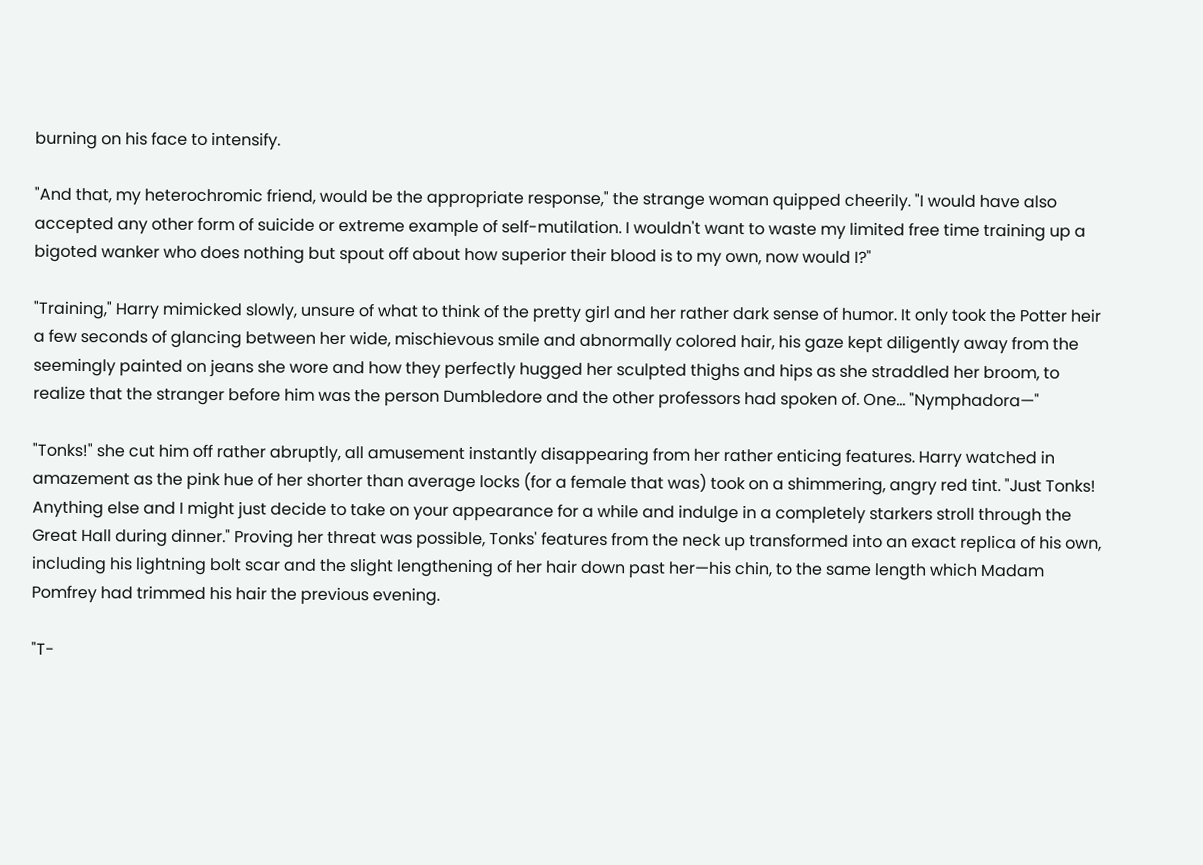burning on his face to intensify.

"And that, my heterochromic friend, would be the appropriate response," the strange woman quipped cheerily. "I would have also accepted any other form of suicide or extreme example of self-mutilation. I wouldn't want to waste my limited free time training up a bigoted wanker who does nothing but spout off about how superior their blood is to my own, now would I?"

"Training," Harry mimicked slowly, unsure of what to think of the pretty girl and her rather dark sense of humor. It only took the Potter heir a few seconds of glancing between her wide, mischievous smile and abnormally colored hair, his gaze kept diligently away from the seemingly painted on jeans she wore and how they perfectly hugged her sculpted thighs and hips as she straddled her broom, to realize that the stranger before him was the person Dumbledore and the other professors had spoken of. One… "Nymphadora—"

"Tonks!" she cut him off rather abruptly, all amusement instantly disappearing from her rather enticing features. Harry watched in amazement as the pink hue of her shorter than average locks (for a female that was) took on a shimmering, angry red tint. "Just Tonks! Anything else and I might just decide to take on your appearance for a while and indulge in a completely starkers stroll through the Great Hall during dinner." Proving her threat was possible, Tonks' features from the neck up transformed into an exact replica of his own, including his lightning bolt scar and the slight lengthening of her hair down past her—his chin, to the same length which Madam Pomfrey had trimmed his hair the previous evening.

"T-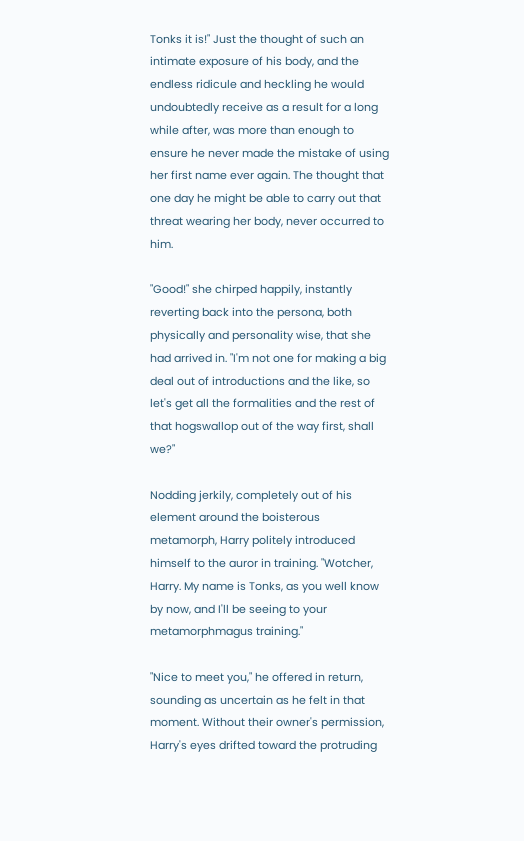Tonks it is!" Just the thought of such an intimate exposure of his body, and the endless ridicule and heckling he would undoubtedly receive as a result for a long while after, was more than enough to ensure he never made the mistake of using her first name ever again. The thought that one day he might be able to carry out that threat wearing her body, never occurred to him.

"Good!" she chirped happily, instantly reverting back into the persona, both physically and personality wise, that she had arrived in. "I'm not one for making a big deal out of introductions and the like, so let's get all the formalities and the rest of that hogswallop out of the way first, shall we?"

Nodding jerkily, completely out of his element around the boisterous metamorph, Harry politely introduced himself to the auror in training. "Wotcher, Harry. My name is Tonks, as you well know by now, and I'll be seeing to your metamorphmagus training."

"Nice to meet you," he offered in return, sounding as uncertain as he felt in that moment. Without their owner's permission, Harry's eyes drifted toward the protruding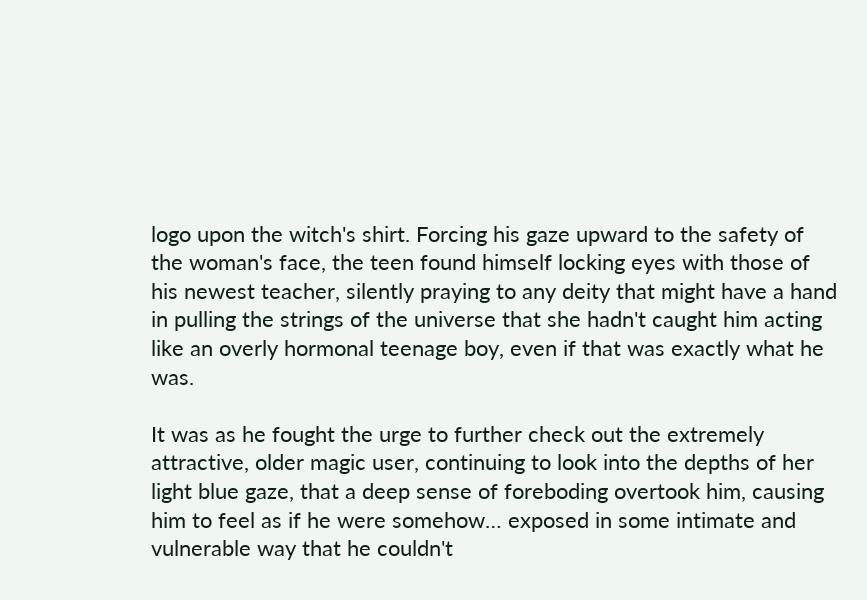logo upon the witch's shirt. Forcing his gaze upward to the safety of the woman's face, the teen found himself locking eyes with those of his newest teacher, silently praying to any deity that might have a hand in pulling the strings of the universe that she hadn't caught him acting like an overly hormonal teenage boy, even if that was exactly what he was.

It was as he fought the urge to further check out the extremely attractive, older magic user, continuing to look into the depths of her light blue gaze, that a deep sense of foreboding overtook him, causing him to feel as if he were somehow… exposed in some intimate and vulnerable way that he couldn't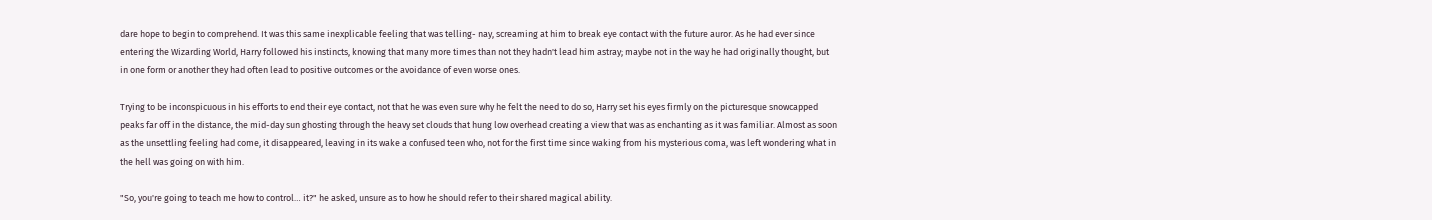dare hope to begin to comprehend. It was this same inexplicable feeling that was telling- nay, screaming at him to break eye contact with the future auror. As he had ever since entering the Wizarding World, Harry followed his instincts, knowing that many more times than not they hadn't lead him astray; maybe not in the way he had originally thought, but in one form or another they had often lead to positive outcomes or the avoidance of even worse ones.

Trying to be inconspicuous in his efforts to end their eye contact, not that he was even sure why he felt the need to do so, Harry set his eyes firmly on the picturesque snowcapped peaks far off in the distance, the mid-day sun ghosting through the heavy set clouds that hung low overhead creating a view that was as enchanting as it was familiar. Almost as soon as the unsettling feeling had come, it disappeared, leaving in its wake a confused teen who, not for the first time since waking from his mysterious coma, was left wondering what in the hell was going on with him.

"So, you're going to teach me how to control… it?" he asked, unsure as to how he should refer to their shared magical ability.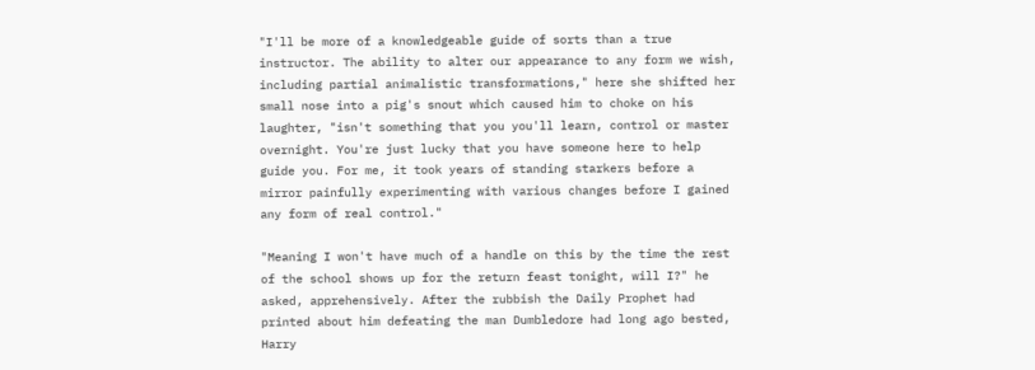"I'll be more of a knowledgeable guide of sorts than a true instructor. The ability to alter our appearance to any form we wish, including partial animalistic transformations," here she shifted her small nose into a pig's snout which caused him to choke on his laughter, "isn't something that you you'll learn, control or master overnight. You're just lucky that you have someone here to help guide you. For me, it took years of standing starkers before a mirror painfully experimenting with various changes before I gained any form of real control."

"Meaning I won't have much of a handle on this by the time the rest of the school shows up for the return feast tonight, will I?" he asked, apprehensively. After the rubbish the Daily Prophet had printed about him defeating the man Dumbledore had long ago bested, Harry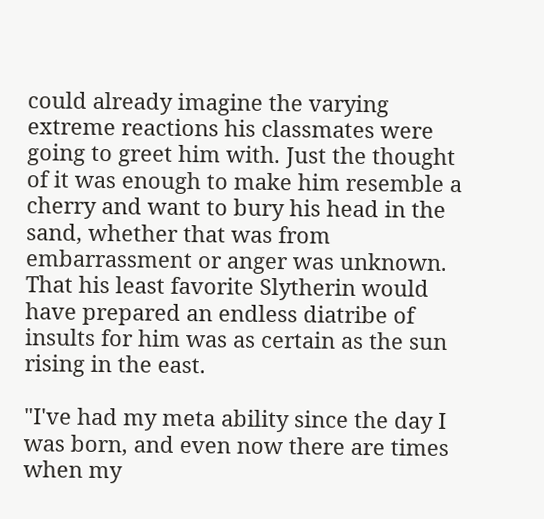could already imagine the varying extreme reactions his classmates were going to greet him with. Just the thought of it was enough to make him resemble a cherry and want to bury his head in the sand, whether that was from embarrassment or anger was unknown. That his least favorite Slytherin would have prepared an endless diatribe of insults for him was as certain as the sun rising in the east.

"I've had my meta ability since the day I was born, and even now there are times when my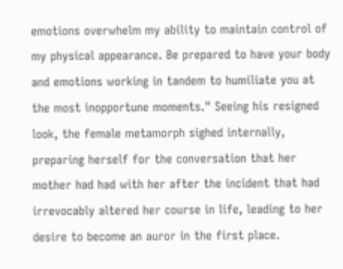emotions overwhelm my ability to maintain control of my physical appearance. Be prepared to have your body and emotions working in tandem to humiliate you at the most inopportune moments." Seeing his resigned look, the female metamorph sighed internally, preparing herself for the conversation that her mother had had with her after the incident that had irrevocably altered her course in life, leading to her desire to become an auror in the first place.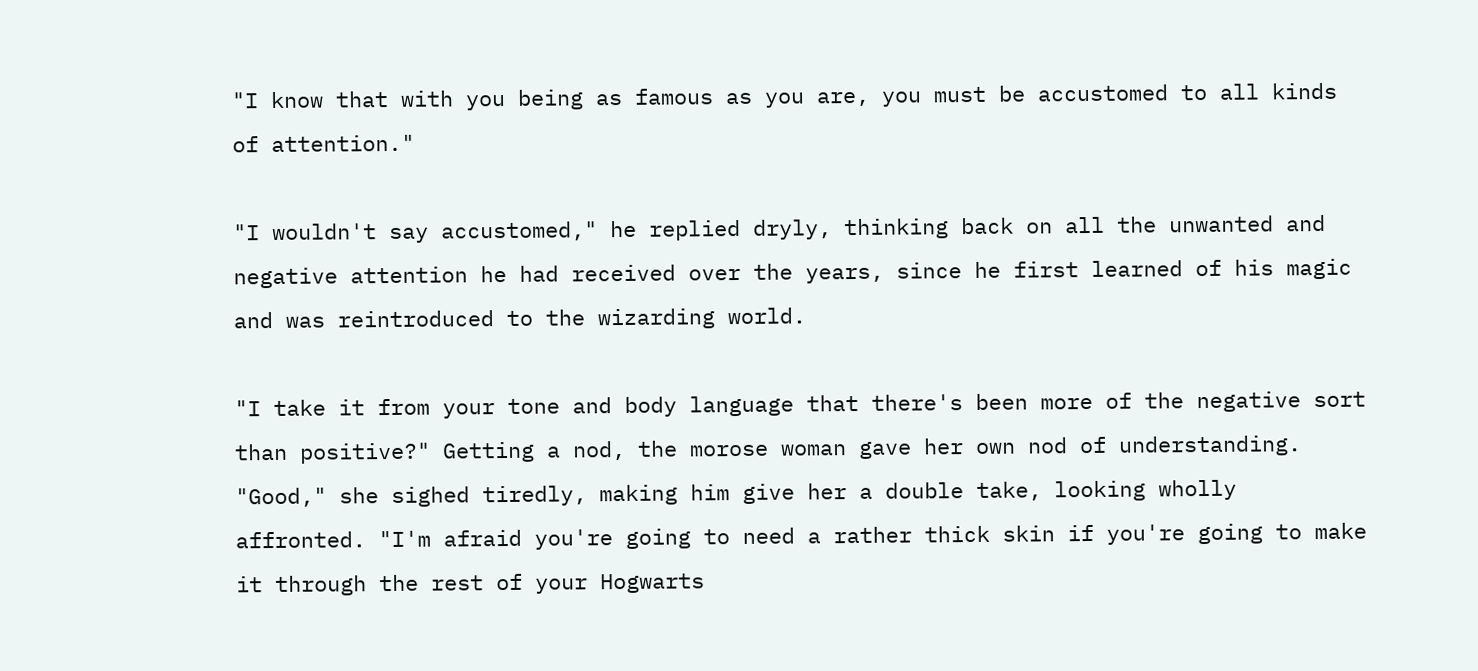"I know that with you being as famous as you are, you must be accustomed to all kinds of attention."

"I wouldn't say accustomed," he replied dryly, thinking back on all the unwanted and negative attention he had received over the years, since he first learned of his magic and was reintroduced to the wizarding world.

"I take it from your tone and body language that there's been more of the negative sort than positive?" Getting a nod, the morose woman gave her own nod of understanding. "Good," she sighed tiredly, making him give her a double take, looking wholly affronted. "I'm afraid you're going to need a rather thick skin if you're going to make it through the rest of your Hogwarts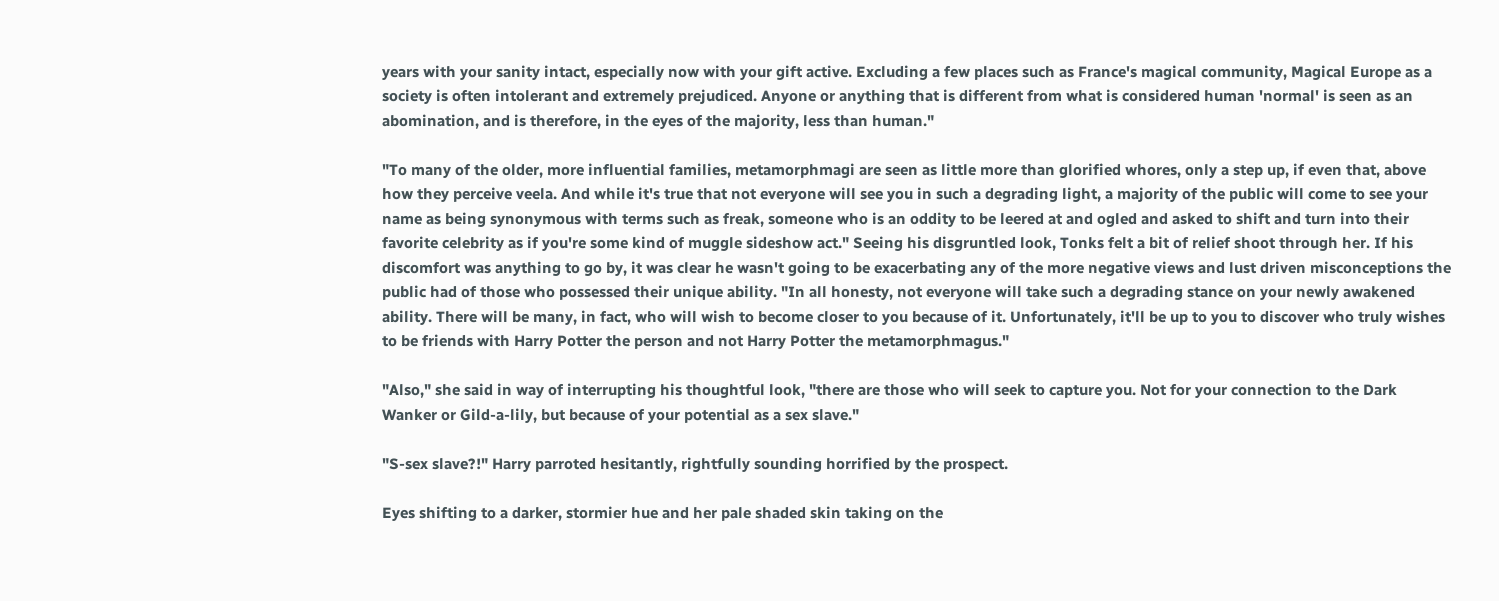years with your sanity intact, especially now with your gift active. Excluding a few places such as France's magical community, Magical Europe as a society is often intolerant and extremely prejudiced. Anyone or anything that is different from what is considered human 'normal' is seen as an abomination, and is therefore, in the eyes of the majority, less than human."

"To many of the older, more influential families, metamorphmagi are seen as little more than glorified whores, only a step up, if even that, above how they perceive veela. And while it's true that not everyone will see you in such a degrading light, a majority of the public will come to see your name as being synonymous with terms such as freak, someone who is an oddity to be leered at and ogled and asked to shift and turn into their favorite celebrity as if you're some kind of muggle sideshow act." Seeing his disgruntled look, Tonks felt a bit of relief shoot through her. If his discomfort was anything to go by, it was clear he wasn't going to be exacerbating any of the more negative views and lust driven misconceptions the public had of those who possessed their unique ability. "In all honesty, not everyone will take such a degrading stance on your newly awakened ability. There will be many, in fact, who will wish to become closer to you because of it. Unfortunately, it'll be up to you to discover who truly wishes to be friends with Harry Potter the person and not Harry Potter the metamorphmagus."

"Also," she said in way of interrupting his thoughtful look, "there are those who will seek to capture you. Not for your connection to the Dark Wanker or Gild-a-lily, but because of your potential as a sex slave."

"S-sex slave?!" Harry parroted hesitantly, rightfully sounding horrified by the prospect.

Eyes shifting to a darker, stormier hue and her pale shaded skin taking on the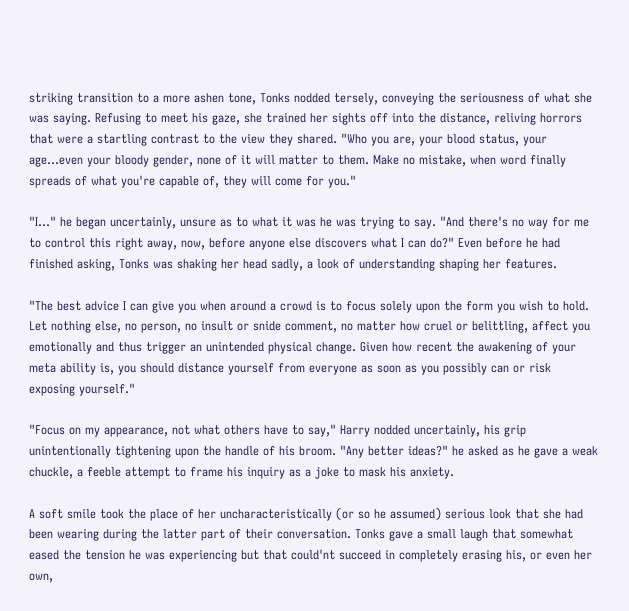striking transition to a more ashen tone, Tonks nodded tersely, conveying the seriousness of what she was saying. Refusing to meet his gaze, she trained her sights off into the distance, reliving horrors that were a startling contrast to the view they shared. "Who you are, your blood status, your age…even your bloody gender, none of it will matter to them. Make no mistake, when word finally spreads of what you're capable of, they will come for you."

"I..." he began uncertainly, unsure as to what it was he was trying to say. "And there's no way for me to control this right away, now, before anyone else discovers what I can do?" Even before he had finished asking, Tonks was shaking her head sadly, a look of understanding shaping her features.

"The best advice I can give you when around a crowd is to focus solely upon the form you wish to hold. Let nothing else, no person, no insult or snide comment, no matter how cruel or belittling, affect you emotionally and thus trigger an unintended physical change. Given how recent the awakening of your meta ability is, you should distance yourself from everyone as soon as you possibly can or risk exposing yourself."

"Focus on my appearance, not what others have to say," Harry nodded uncertainly, his grip unintentionally tightening upon the handle of his broom. "Any better ideas?" he asked as he gave a weak chuckle, a feeble attempt to frame his inquiry as a joke to mask his anxiety.

A soft smile took the place of her uncharacteristically (or so he assumed) serious look that she had been wearing during the latter part of their conversation. Tonks gave a small laugh that somewhat eased the tension he was experiencing but that could'nt succeed in completely erasing his, or even her own,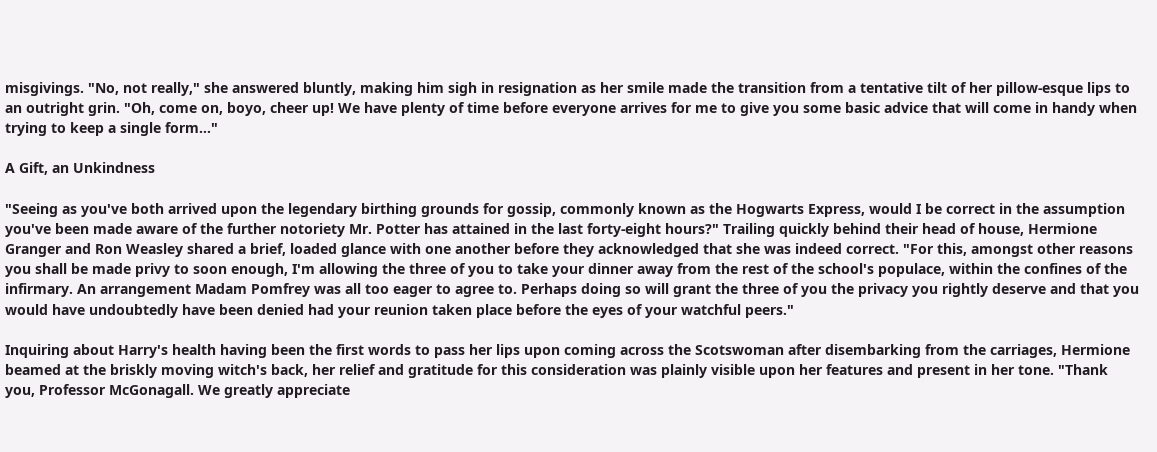misgivings. "No, not really," she answered bluntly, making him sigh in resignation as her smile made the transition from a tentative tilt of her pillow-esque lips to an outright grin. "Oh, come on, boyo, cheer up! We have plenty of time before everyone arrives for me to give you some basic advice that will come in handy when trying to keep a single form…"

A Gift, an Unkindness

"Seeing as you've both arrived upon the legendary birthing grounds for gossip, commonly known as the Hogwarts Express, would I be correct in the assumption you've been made aware of the further notoriety Mr. Potter has attained in the last forty-eight hours?" Trailing quickly behind their head of house, Hermione Granger and Ron Weasley shared a brief, loaded glance with one another before they acknowledged that she was indeed correct. "For this, amongst other reasons you shall be made privy to soon enough, I'm allowing the three of you to take your dinner away from the rest of the school's populace, within the confines of the infirmary. An arrangement Madam Pomfrey was all too eager to agree to. Perhaps doing so will grant the three of you the privacy you rightly deserve and that you would have undoubtedly have been denied had your reunion taken place before the eyes of your watchful peers."

Inquiring about Harry's health having been the first words to pass her lips upon coming across the Scotswoman after disembarking from the carriages, Hermione beamed at the briskly moving witch's back, her relief and gratitude for this consideration was plainly visible upon her features and present in her tone. "Thank you, Professor McGonagall. We greatly appreciate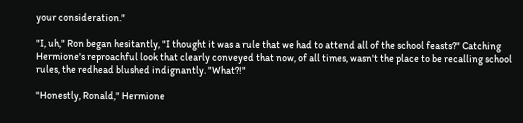your consideration."

"I, uh," Ron began hesitantly, "I thought it was a rule that we had to attend all of the school feasts?" Catching Hermione's reproachful look that clearly conveyed that now, of all times, wasn't the place to be recalling school rules, the redhead blushed indignantly. "What?!"

"Honestly, Ronald," Hermione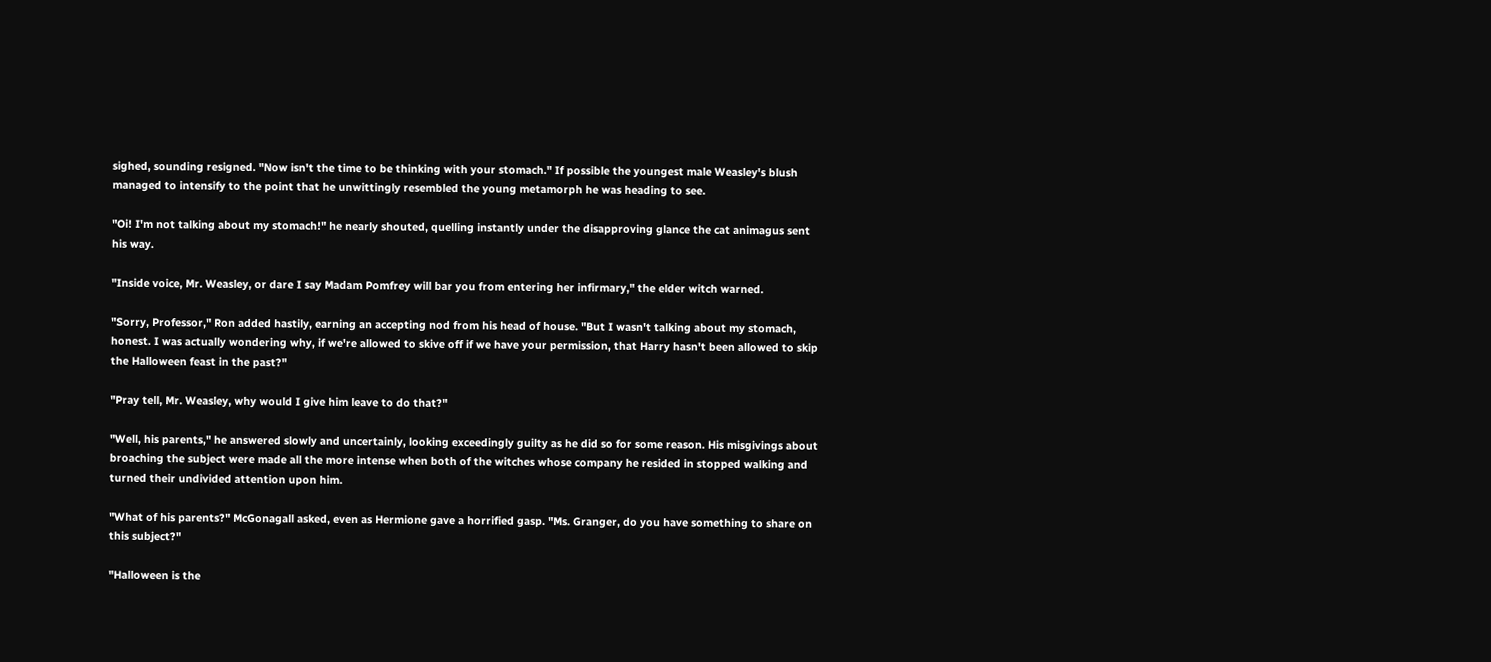sighed, sounding resigned. "Now isn't the time to be thinking with your stomach." If possible the youngest male Weasley's blush managed to intensify to the point that he unwittingly resembled the young metamorph he was heading to see.

"Oi! I'm not talking about my stomach!" he nearly shouted, quelling instantly under the disapproving glance the cat animagus sent his way.

"Inside voice, Mr. Weasley, or dare I say Madam Pomfrey will bar you from entering her infirmary," the elder witch warned.

"Sorry, Professor," Ron added hastily, earning an accepting nod from his head of house. "But I wasn't talking about my stomach, honest. I was actually wondering why, if we're allowed to skive off if we have your permission, that Harry hasn't been allowed to skip the Halloween feast in the past?"

"Pray tell, Mr. Weasley, why would I give him leave to do that?"

"Well, his parents," he answered slowly and uncertainly, looking exceedingly guilty as he did so for some reason. His misgivings about broaching the subject were made all the more intense when both of the witches whose company he resided in stopped walking and turned their undivided attention upon him.

"What of his parents?" McGonagall asked, even as Hermione gave a horrified gasp. "Ms. Granger, do you have something to share on this subject?"

"Halloween is the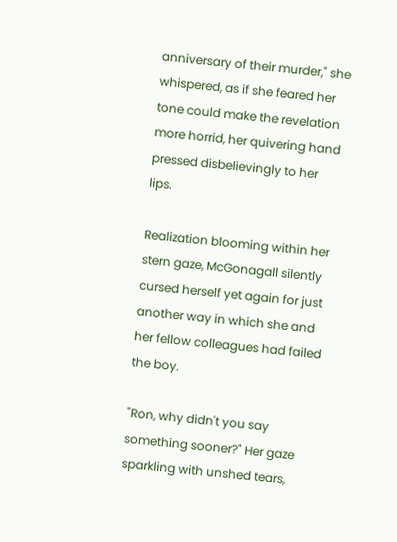anniversary of their murder," she whispered, as if she feared her tone could make the revelation more horrid, her quivering hand pressed disbelievingly to her lips.

Realization blooming within her stern gaze, McGonagall silently cursed herself yet again for just another way in which she and her fellow colleagues had failed the boy.

"Ron, why didn't you say something sooner?" Her gaze sparkling with unshed tears,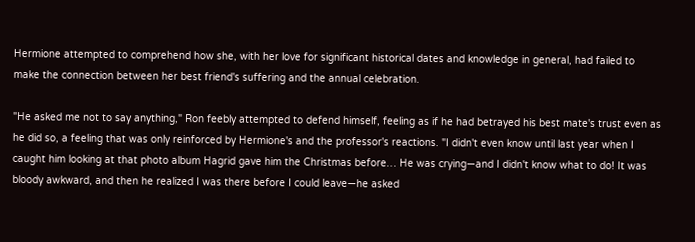Hermione attempted to comprehend how she, with her love for significant historical dates and knowledge in general, had failed to make the connection between her best friend's suffering and the annual celebration.

"He asked me not to say anything," Ron feebly attempted to defend himself, feeling as if he had betrayed his best mate's trust even as he did so, a feeling that was only reinforced by Hermione's and the professor's reactions. "I didn't even know until last year when I caught him looking at that photo album Hagrid gave him the Christmas before… He was crying—and I didn't know what to do! It was bloody awkward, and then he realized I was there before I could leave—he asked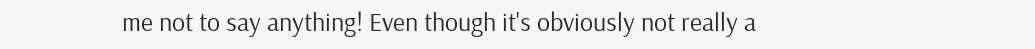me not to say anything! Even though it's obviously not really a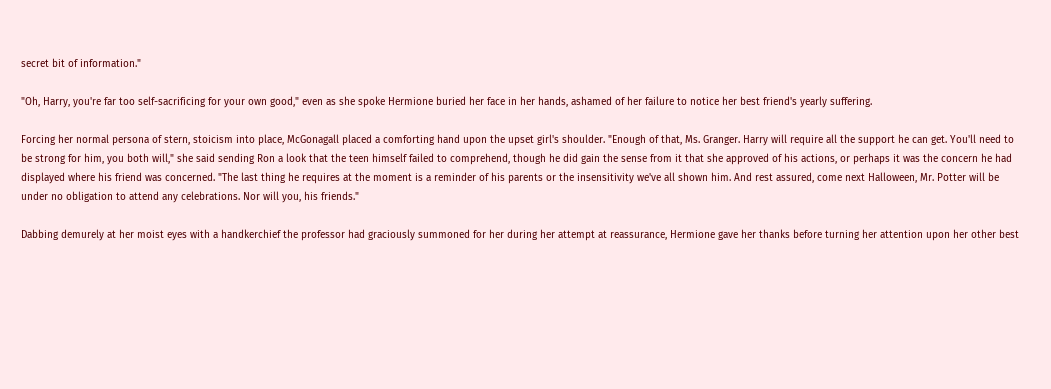secret bit of information."

"Oh, Harry, you're far too self-sacrificing for your own good," even as she spoke Hermione buried her face in her hands, ashamed of her failure to notice her best friend's yearly suffering.

Forcing her normal persona of stern, stoicism into place, McGonagall placed a comforting hand upon the upset girl's shoulder. "Enough of that, Ms. Granger. Harry will require all the support he can get. You'll need to be strong for him, you both will," she said sending Ron a look that the teen himself failed to comprehend, though he did gain the sense from it that she approved of his actions, or perhaps it was the concern he had displayed where his friend was concerned. "The last thing he requires at the moment is a reminder of his parents or the insensitivity we've all shown him. And rest assured, come next Halloween, Mr. Potter will be under no obligation to attend any celebrations. Nor will you, his friends."

Dabbing demurely at her moist eyes with a handkerchief the professor had graciously summoned for her during her attempt at reassurance, Hermione gave her thanks before turning her attention upon her other best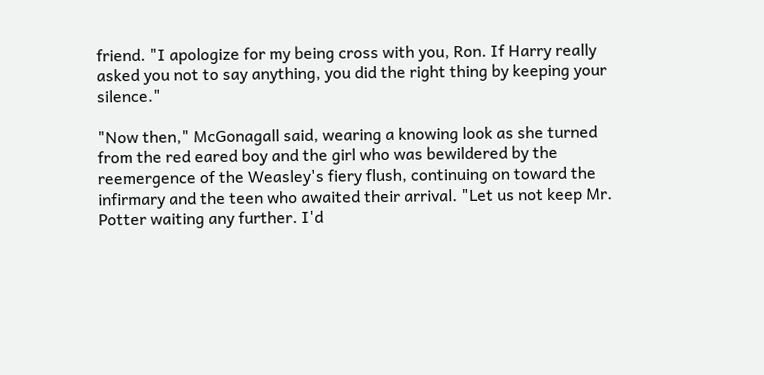friend. "I apologize for my being cross with you, Ron. If Harry really asked you not to say anything, you did the right thing by keeping your silence."

"Now then," McGonagall said, wearing a knowing look as she turned from the red eared boy and the girl who was bewildered by the reemergence of the Weasley's fiery flush, continuing on toward the infirmary and the teen who awaited their arrival. "Let us not keep Mr. Potter waiting any further. I'd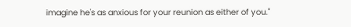imagine he's as anxious for your reunion as either of you."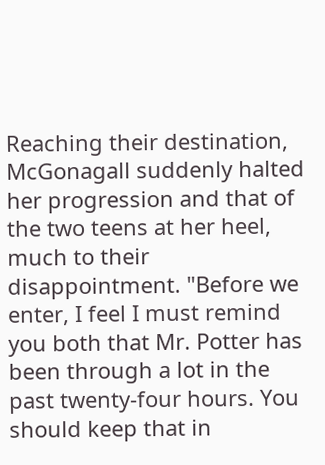Reaching their destination, McGonagall suddenly halted her progression and that of the two teens at her heel, much to their disappointment. "Before we enter, I feel I must remind you both that Mr. Potter has been through a lot in the past twenty-four hours. You should keep that in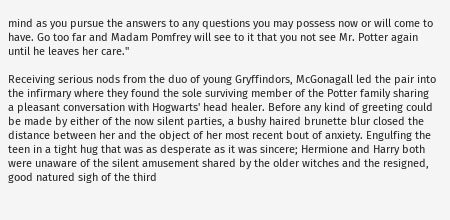mind as you pursue the answers to any questions you may possess now or will come to have. Go too far and Madam Pomfrey will see to it that you not see Mr. Potter again until he leaves her care."

Receiving serious nods from the duo of young Gryffindors, McGonagall led the pair into the infirmary where they found the sole surviving member of the Potter family sharing a pleasant conversation with Hogwarts' head healer. Before any kind of greeting could be made by either of the now silent parties, a bushy haired brunette blur closed the distance between her and the object of her most recent bout of anxiety. Engulfing the teen in a tight hug that was as desperate as it was sincere; Hermione and Harry both were unaware of the silent amusement shared by the older witches and the resigned, good natured sigh of the third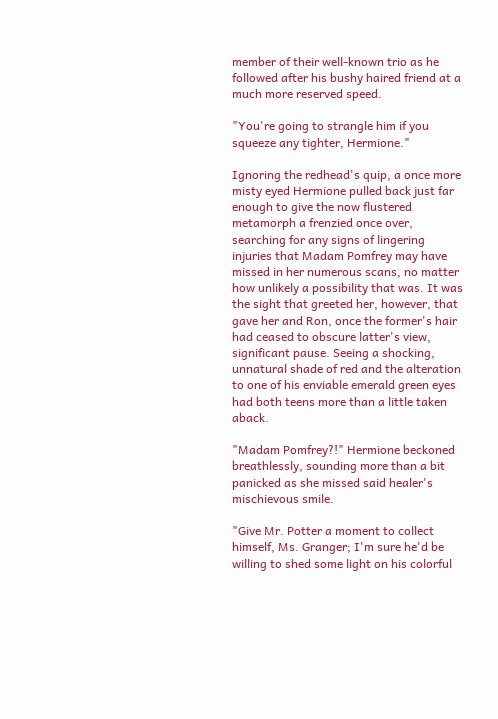member of their well-known trio as he followed after his bushy haired friend at a much more reserved speed.

"You're going to strangle him if you squeeze any tighter, Hermione."

Ignoring the redhead's quip, a once more misty eyed Hermione pulled back just far enough to give the now flustered metamorph a frenzied once over, searching for any signs of lingering injuries that Madam Pomfrey may have missed in her numerous scans, no matter how unlikely a possibility that was. It was the sight that greeted her, however, that gave her and Ron, once the former's hair had ceased to obscure latter's view, significant pause. Seeing a shocking, unnatural shade of red and the alteration to one of his enviable emerald green eyes had both teens more than a little taken aback.

"Madam Pomfrey?!" Hermione beckoned breathlessly, sounding more than a bit panicked as she missed said healer's mischievous smile.

"Give Mr. Potter a moment to collect himself, Ms. Granger; I'm sure he'd be willing to shed some light on his colorful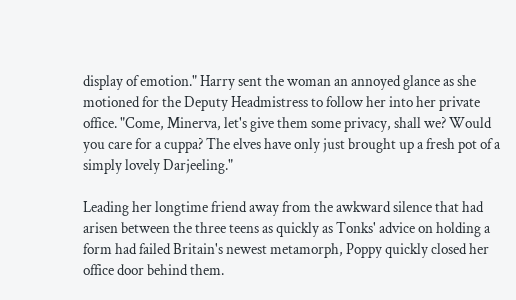display of emotion." Harry sent the woman an annoyed glance as she motioned for the Deputy Headmistress to follow her into her private office. "Come, Minerva, let's give them some privacy, shall we? Would you care for a cuppa? The elves have only just brought up a fresh pot of a simply lovely Darjeeling."

Leading her longtime friend away from the awkward silence that had arisen between the three teens as quickly as Tonks' advice on holding a form had failed Britain's newest metamorph, Poppy quickly closed her office door behind them.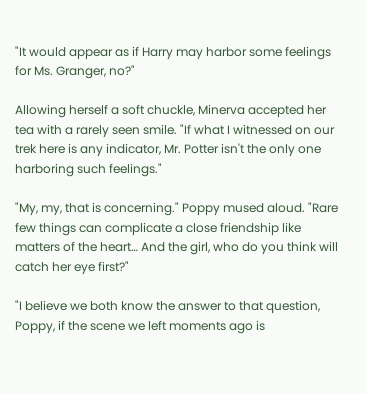"It would appear as if Harry may harbor some feelings for Ms. Granger, no?"

Allowing herself a soft chuckle, Minerva accepted her tea with a rarely seen smile. "If what I witnessed on our trek here is any indicator, Mr. Potter isn't the only one harboring such feelings."

"My, my, that is concerning." Poppy mused aloud. "Rare few things can complicate a close friendship like matters of the heart… And the girl, who do you think will catch her eye first?"

"I believe we both know the answer to that question, Poppy, if the scene we left moments ago is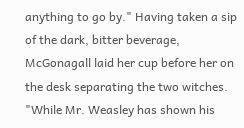anything to go by." Having taken a sip of the dark, bitter beverage, McGonagall laid her cup before her on the desk separating the two witches. "While Mr. Weasley has shown his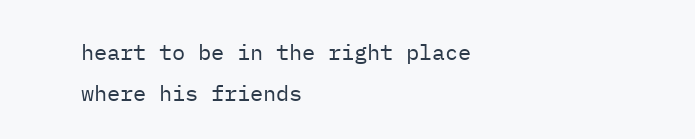heart to be in the right place where his friends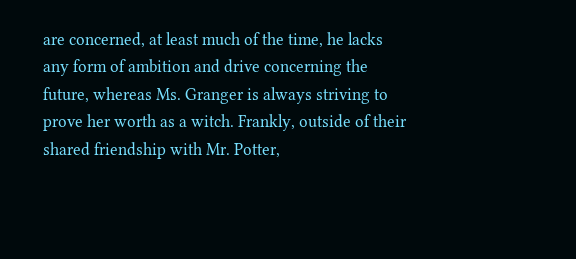are concerned, at least much of the time, he lacks any form of ambition and drive concerning the future, whereas Ms. Granger is always striving to prove her worth as a witch. Frankly, outside of their shared friendship with Mr. Potter,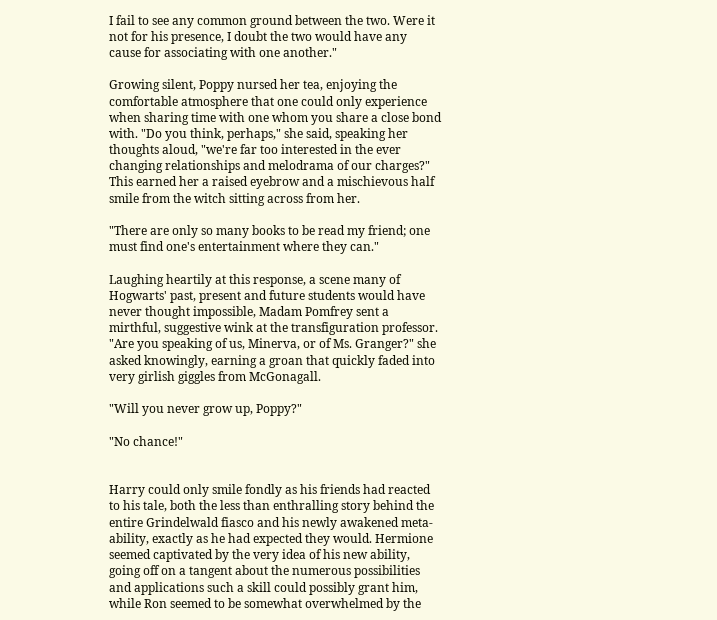I fail to see any common ground between the two. Were it not for his presence, I doubt the two would have any cause for associating with one another."

Growing silent, Poppy nursed her tea, enjoying the comfortable atmosphere that one could only experience when sharing time with one whom you share a close bond with. "Do you think, perhaps," she said, speaking her thoughts aloud, "we're far too interested in the ever changing relationships and melodrama of our charges?" This earned her a raised eyebrow and a mischievous half smile from the witch sitting across from her.

"There are only so many books to be read my friend; one must find one's entertainment where they can."

Laughing heartily at this response, a scene many of Hogwarts' past, present and future students would have never thought impossible, Madam Pomfrey sent a mirthful, suggestive wink at the transfiguration professor. "Are you speaking of us, Minerva, or of Ms. Granger?" she asked knowingly, earning a groan that quickly faded into very girlish giggles from McGonagall.

"Will you never grow up, Poppy?"

"No chance!"


Harry could only smile fondly as his friends had reacted to his tale, both the less than enthralling story behind the entire Grindelwald fiasco and his newly awakened meta-ability, exactly as he had expected they would. Hermione seemed captivated by the very idea of his new ability, going off on a tangent about the numerous possibilities and applications such a skill could possibly grant him, while Ron seemed to be somewhat overwhelmed by the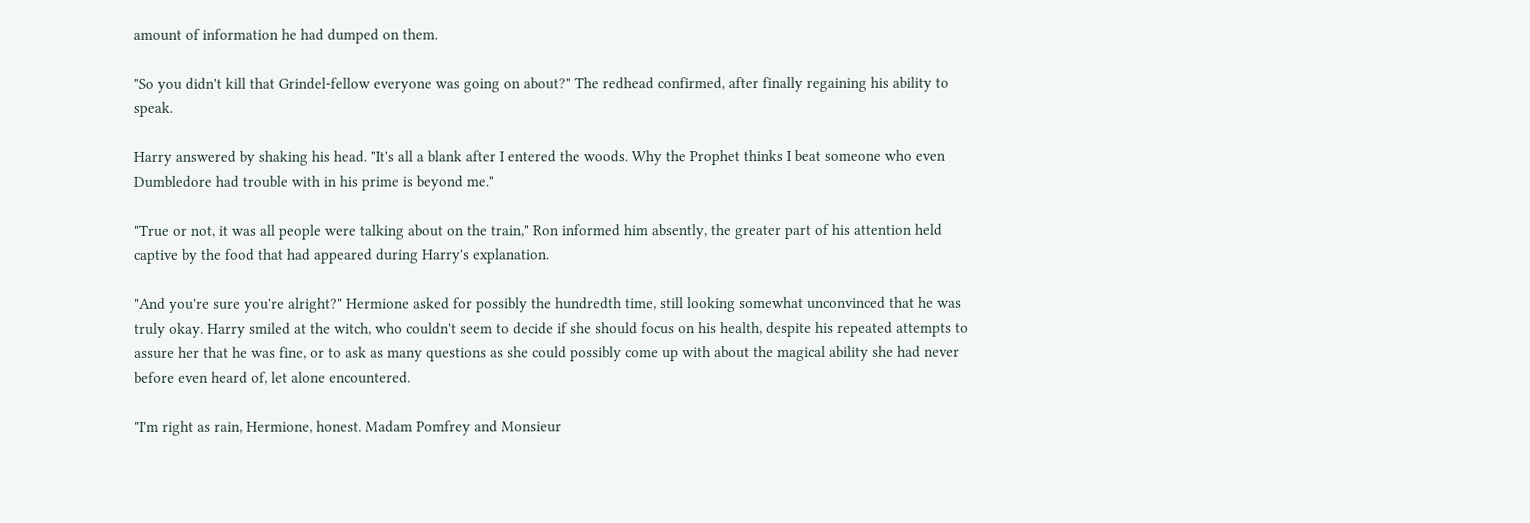amount of information he had dumped on them.

"So you didn't kill that Grindel-fellow everyone was going on about?" The redhead confirmed, after finally regaining his ability to speak.

Harry answered by shaking his head. "It's all a blank after I entered the woods. Why the Prophet thinks I beat someone who even Dumbledore had trouble with in his prime is beyond me."

"True or not, it was all people were talking about on the train," Ron informed him absently, the greater part of his attention held captive by the food that had appeared during Harry's explanation.

"And you're sure you're alright?" Hermione asked for possibly the hundredth time, still looking somewhat unconvinced that he was truly okay. Harry smiled at the witch, who couldn't seem to decide if she should focus on his health, despite his repeated attempts to assure her that he was fine, or to ask as many questions as she could possibly come up with about the magical ability she had never before even heard of, let alone encountered.

"I'm right as rain, Hermione, honest. Madam Pomfrey and Monsieur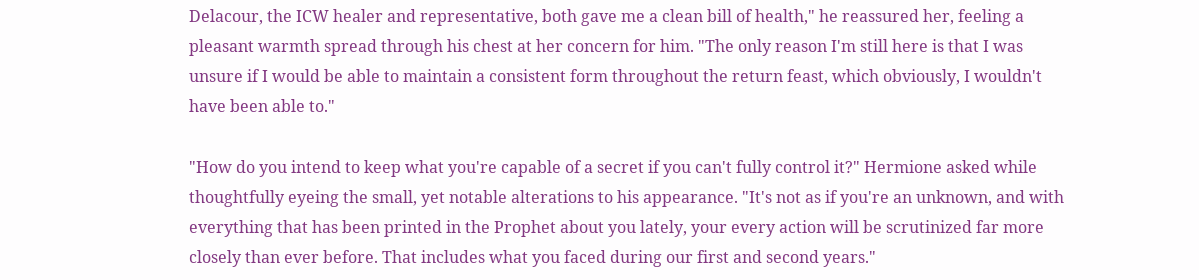Delacour, the ICW healer and representative, both gave me a clean bill of health," he reassured her, feeling a pleasant warmth spread through his chest at her concern for him. "The only reason I'm still here is that I was unsure if I would be able to maintain a consistent form throughout the return feast, which obviously, I wouldn't have been able to."

"How do you intend to keep what you're capable of a secret if you can't fully control it?" Hermione asked while thoughtfully eyeing the small, yet notable alterations to his appearance. "It's not as if you're an unknown, and with everything that has been printed in the Prophet about you lately, your every action will be scrutinized far more closely than ever before. That includes what you faced during our first and second years."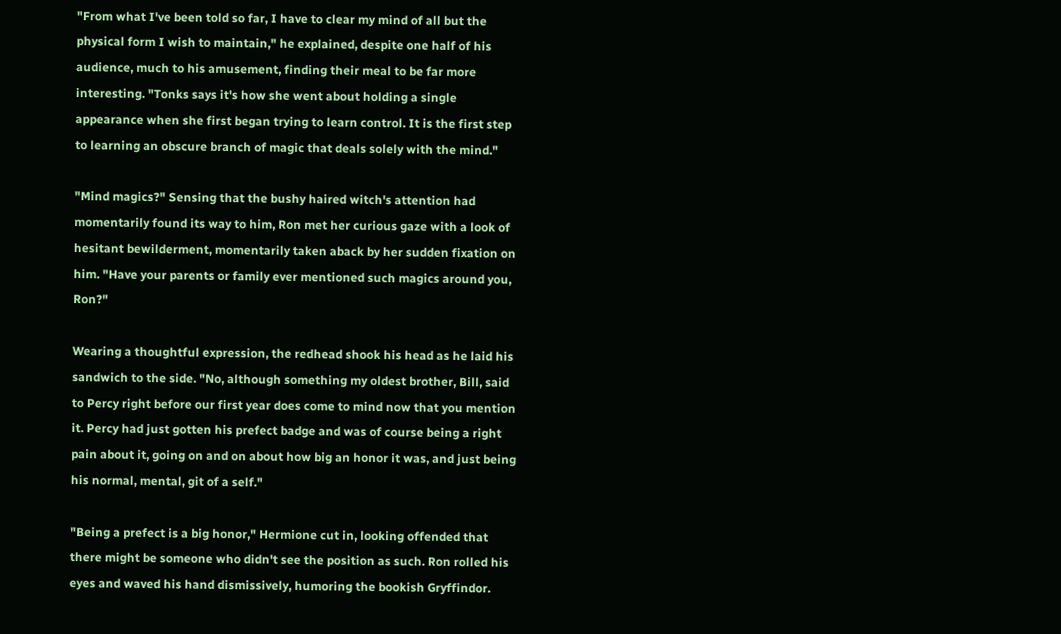"From what I've been told so far, I have to clear my mind of all but the physical form I wish to maintain," he explained, despite one half of his audience, much to his amusement, finding their meal to be far more interesting. "Tonks says it's how she went about holding a single appearance when she first began trying to learn control. It is the first step to learning an obscure branch of magic that deals solely with the mind."

"Mind magics?" Sensing that the bushy haired witch's attention had momentarily found its way to him, Ron met her curious gaze with a look of hesitant bewilderment, momentarily taken aback by her sudden fixation on him. "Have your parents or family ever mentioned such magics around you, Ron?"

Wearing a thoughtful expression, the redhead shook his head as he laid his sandwich to the side. "No, although something my oldest brother, Bill, said to Percy right before our first year does come to mind now that you mention it. Percy had just gotten his prefect badge and was of course being a right pain about it, going on and on about how big an honor it was, and just being his normal, mental, git of a self."

"Being a prefect is a big honor," Hermione cut in, looking offended that there might be someone who didn't see the position as such. Ron rolled his eyes and waved his hand dismissively, humoring the bookish Gryffindor.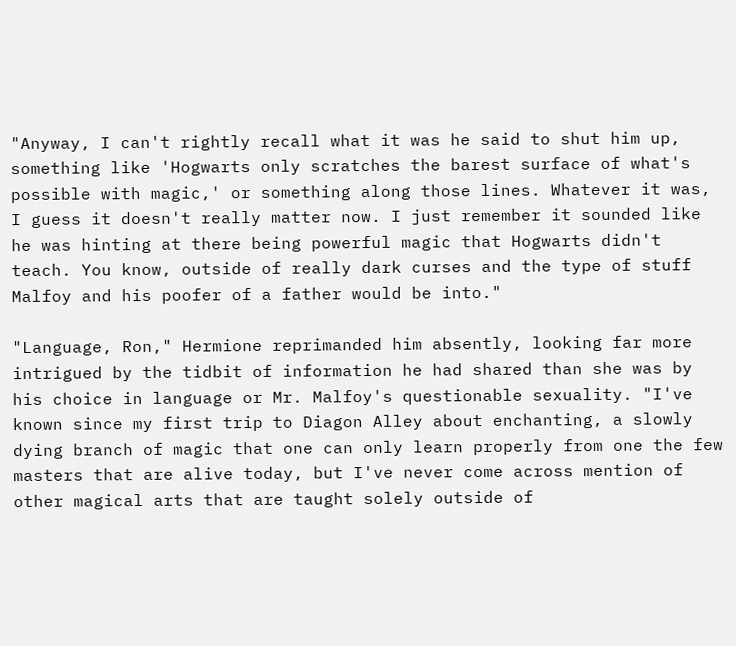"Anyway, I can't rightly recall what it was he said to shut him up, something like 'Hogwarts only scratches the barest surface of what's possible with magic,' or something along those lines. Whatever it was, I guess it doesn't really matter now. I just remember it sounded like he was hinting at there being powerful magic that Hogwarts didn't teach. You know, outside of really dark curses and the type of stuff Malfoy and his poofer of a father would be into."

"Language, Ron," Hermione reprimanded him absently, looking far more intrigued by the tidbit of information he had shared than she was by his choice in language or Mr. Malfoy's questionable sexuality. "I've known since my first trip to Diagon Alley about enchanting, a slowly dying branch of magic that one can only learn properly from one the few masters that are alive today, but I've never come across mention of other magical arts that are taught solely outside of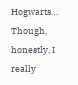Hogwarts… Though, honestly, I really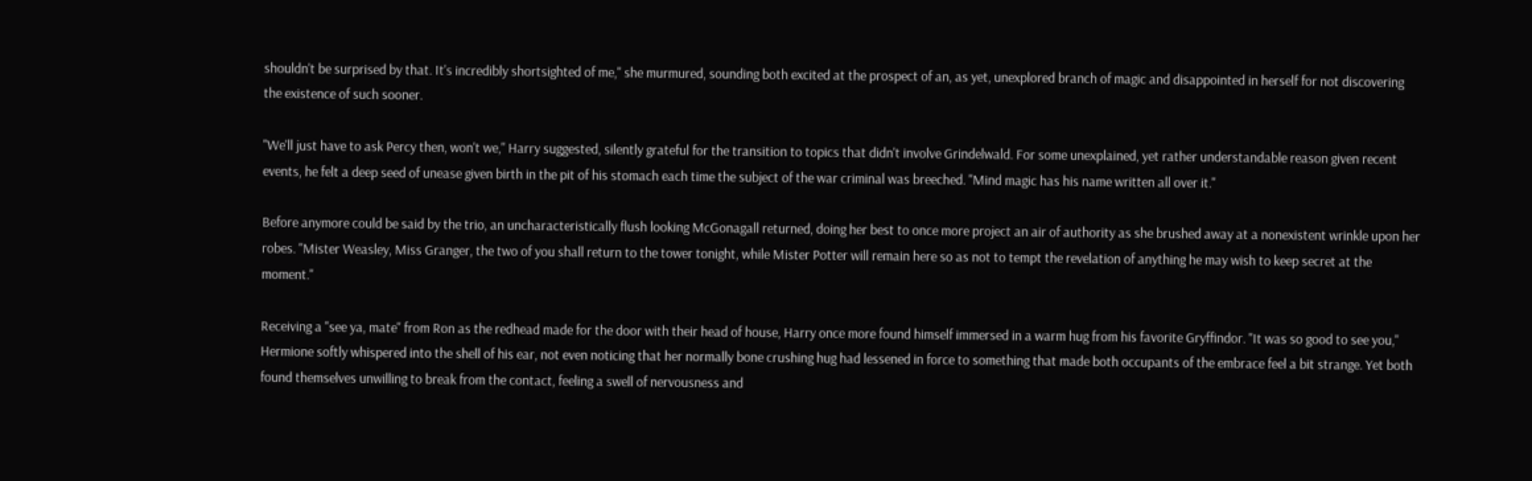shouldn't be surprised by that. It's incredibly shortsighted of me," she murmured, sounding both excited at the prospect of an, as yet, unexplored branch of magic and disappointed in herself for not discovering the existence of such sooner.

"We'll just have to ask Percy then, won't we," Harry suggested, silently grateful for the transition to topics that didn't involve Grindelwald. For some unexplained, yet rather understandable reason given recent events, he felt a deep seed of unease given birth in the pit of his stomach each time the subject of the war criminal was breeched. "Mind magic has his name written all over it."

Before anymore could be said by the trio, an uncharacteristically flush looking McGonagall returned, doing her best to once more project an air of authority as she brushed away at a nonexistent wrinkle upon her robes. "Mister Weasley, Miss Granger, the two of you shall return to the tower tonight, while Mister Potter will remain here so as not to tempt the revelation of anything he may wish to keep secret at the moment."

Receiving a "see ya, mate" from Ron as the redhead made for the door with their head of house, Harry once more found himself immersed in a warm hug from his favorite Gryffindor. "It was so good to see you," Hermione softly whispered into the shell of his ear, not even noticing that her normally bone crushing hug had lessened in force to something that made both occupants of the embrace feel a bit strange. Yet both found themselves unwilling to break from the contact, feeling a swell of nervousness and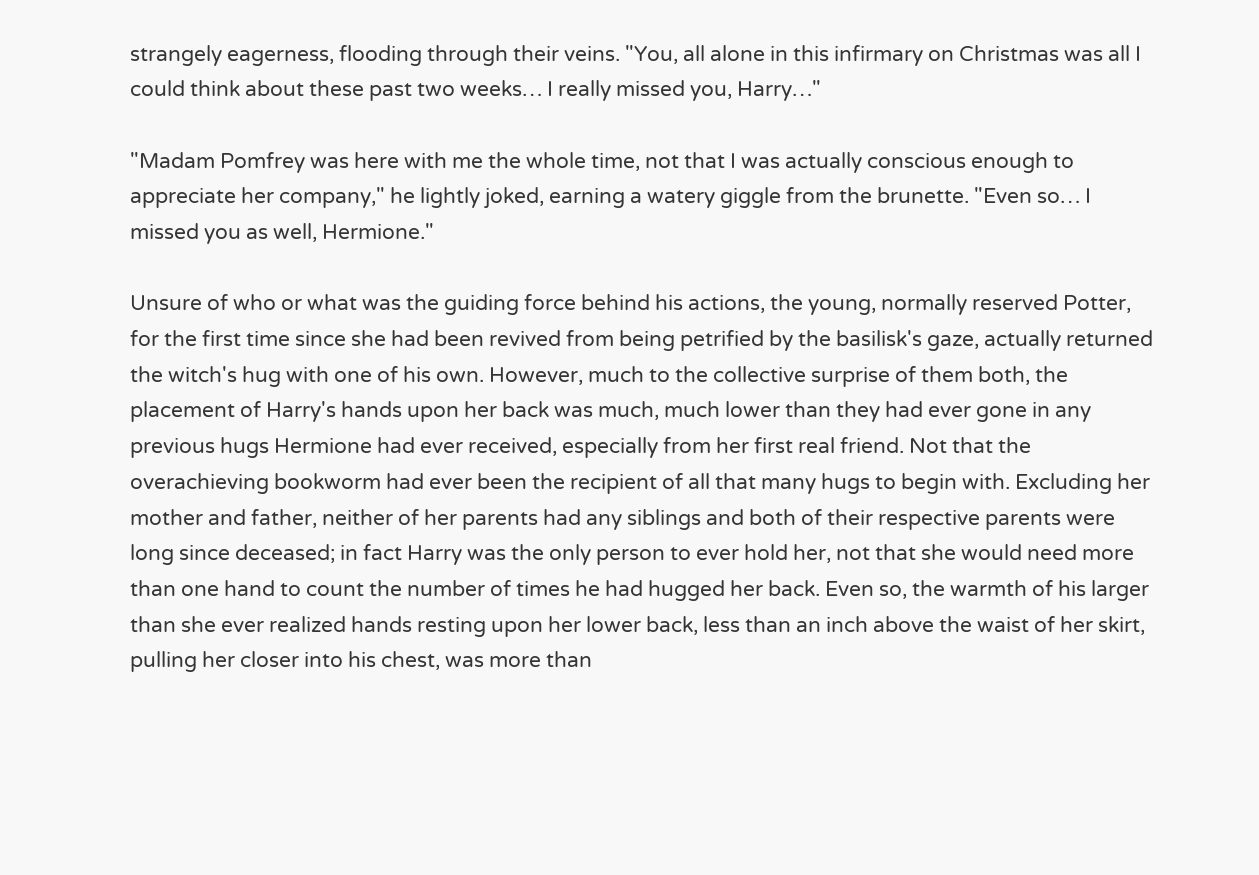strangely eagerness, flooding through their veins. "You, all alone in this infirmary on Christmas was all I could think about these past two weeks… I really missed you, Harry…"

"Madam Pomfrey was here with me the whole time, not that I was actually conscious enough to appreciate her company," he lightly joked, earning a watery giggle from the brunette. "Even so… I missed you as well, Hermione."

Unsure of who or what was the guiding force behind his actions, the young, normally reserved Potter, for the first time since she had been revived from being petrified by the basilisk's gaze, actually returned the witch's hug with one of his own. However, much to the collective surprise of them both, the placement of Harry's hands upon her back was much, much lower than they had ever gone in any previous hugs Hermione had ever received, especially from her first real friend. Not that the overachieving bookworm had ever been the recipient of all that many hugs to begin with. Excluding her mother and father, neither of her parents had any siblings and both of their respective parents were long since deceased; in fact Harry was the only person to ever hold her, not that she would need more than one hand to count the number of times he had hugged her back. Even so, the warmth of his larger than she ever realized hands resting upon her lower back, less than an inch above the waist of her skirt, pulling her closer into his chest, was more than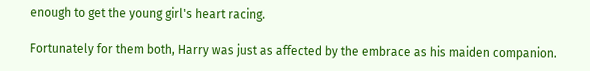enough to get the young girl's heart racing.

Fortunately for them both, Harry was just as affected by the embrace as his maiden companion.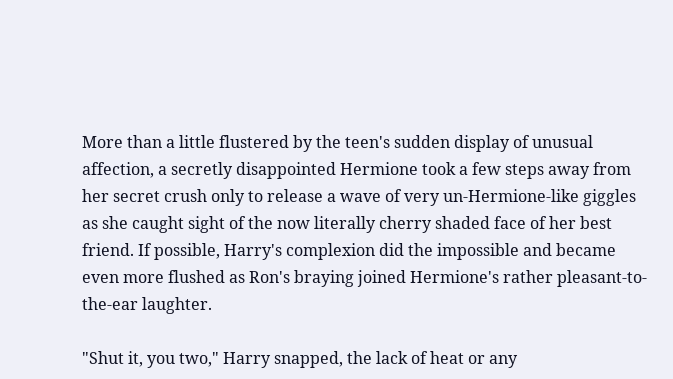More than a little flustered by the teen's sudden display of unusual affection, a secretly disappointed Hermione took a few steps away from her secret crush only to release a wave of very un-Hermione-like giggles as she caught sight of the now literally cherry shaded face of her best friend. If possible, Harry's complexion did the impossible and became even more flushed as Ron's braying joined Hermione's rather pleasant-to-the-ear laughter.

"Shut it, you two," Harry snapped, the lack of heat or any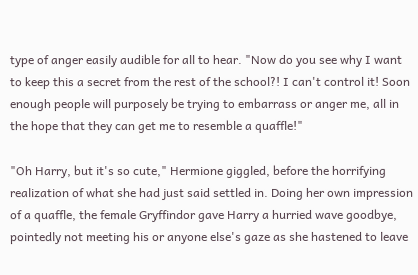type of anger easily audible for all to hear. "Now do you see why I want to keep this a secret from the rest of the school?! I can't control it! Soon enough people will purposely be trying to embarrass or anger me, all in the hope that they can get me to resemble a quaffle!"

"Oh Harry, but it's so cute," Hermione giggled, before the horrifying realization of what she had just said settled in. Doing her own impression of a quaffle, the female Gryffindor gave Harry a hurried wave goodbye, pointedly not meeting his or anyone else's gaze as she hastened to leave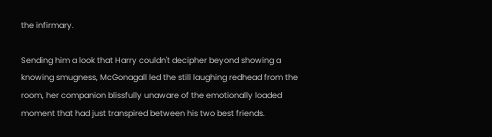the infirmary.

Sending him a look that Harry couldn't decipher beyond showing a knowing smugness, McGonagall led the still laughing redhead from the room, her companion blissfully unaware of the emotionally loaded moment that had just transpired between his two best friends.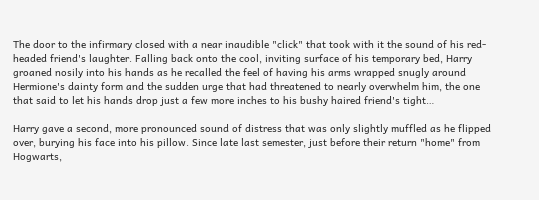The door to the infirmary closed with a near inaudible "click" that took with it the sound of his red-headed friend's laughter. Falling back onto the cool, inviting surface of his temporary bed, Harry groaned nosily into his hands as he recalled the feel of having his arms wrapped snugly around Hermione's dainty form and the sudden urge that had threatened to nearly overwhelm him, the one that said to let his hands drop just a few more inches to his bushy haired friend's tight…

Harry gave a second, more pronounced sound of distress that was only slightly muffled as he flipped over, burying his face into his pillow. Since late last semester, just before their return "home" from Hogwarts,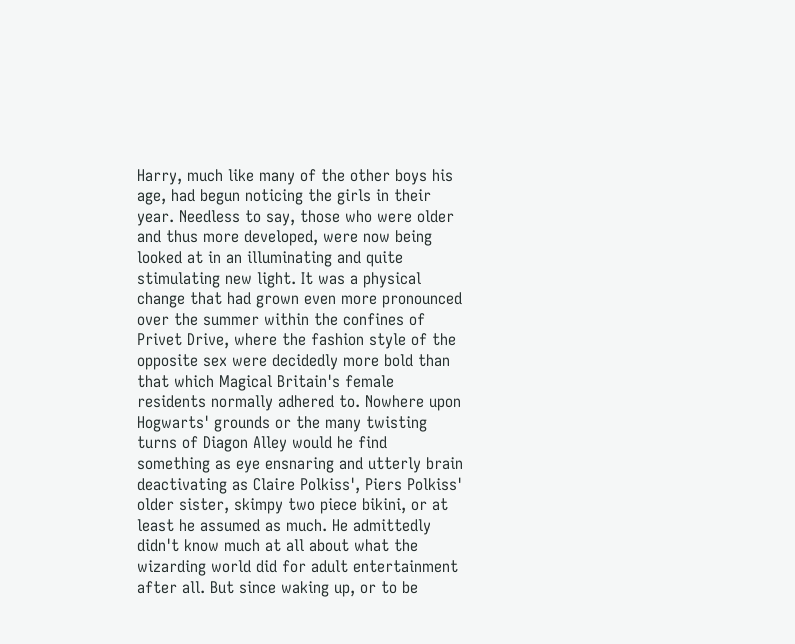Harry, much like many of the other boys his age, had begun noticing the girls in their year. Needless to say, those who were older and thus more developed, were now being looked at in an illuminating and quite stimulating new light. It was a physical change that had grown even more pronounced over the summer within the confines of Privet Drive, where the fashion style of the opposite sex were decidedly more bold than that which Magical Britain's female residents normally adhered to. Nowhere upon Hogwarts' grounds or the many twisting turns of Diagon Alley would he find something as eye ensnaring and utterly brain deactivating as Claire Polkiss', Piers Polkiss' older sister, skimpy two piece bikini, or at least he assumed as much. He admittedly didn't know much at all about what the wizarding world did for adult entertainment after all. But since waking up, or to be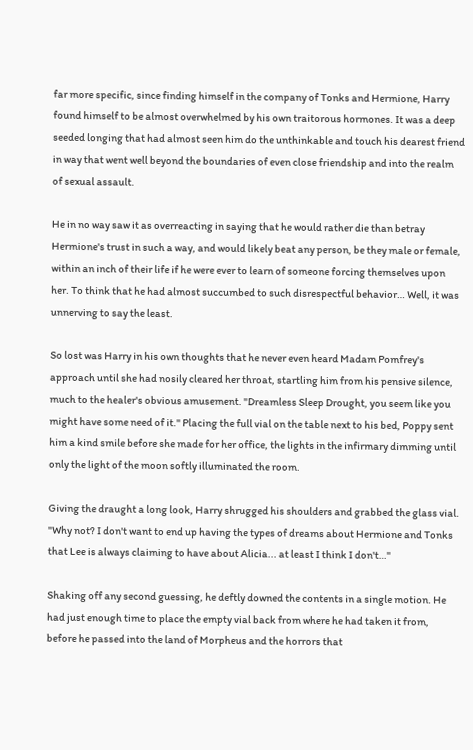far more specific, since finding himself in the company of Tonks and Hermione, Harry found himself to be almost overwhelmed by his own traitorous hormones. It was a deep seeded longing that had almost seen him do the unthinkable and touch his dearest friend in way that went well beyond the boundaries of even close friendship and into the realm of sexual assault.

He in no way saw it as overreacting in saying that he would rather die than betray Hermione's trust in such a way, and would likely beat any person, be they male or female, within an inch of their life if he were ever to learn of someone forcing themselves upon her. To think that he had almost succumbed to such disrespectful behavior… Well, it was unnerving to say the least.

So lost was Harry in his own thoughts that he never even heard Madam Pomfrey's approach until she had nosily cleared her throat, startling him from his pensive silence, much to the healer's obvious amusement. "Dreamless Sleep Drought, you seem like you might have some need of it." Placing the full vial on the table next to his bed, Poppy sent him a kind smile before she made for her office, the lights in the infirmary dimming until only the light of the moon softly illuminated the room.

Giving the draught a long look, Harry shrugged his shoulders and grabbed the glass vial. "Why not? I don't want to end up having the types of dreams about Hermione and Tonks that Lee is always claiming to have about Alicia... at least I think I don't…"

Shaking off any second guessing, he deftly downed the contents in a single motion. He had just enough time to place the empty vial back from where he had taken it from, before he passed into the land of Morpheus and the horrors that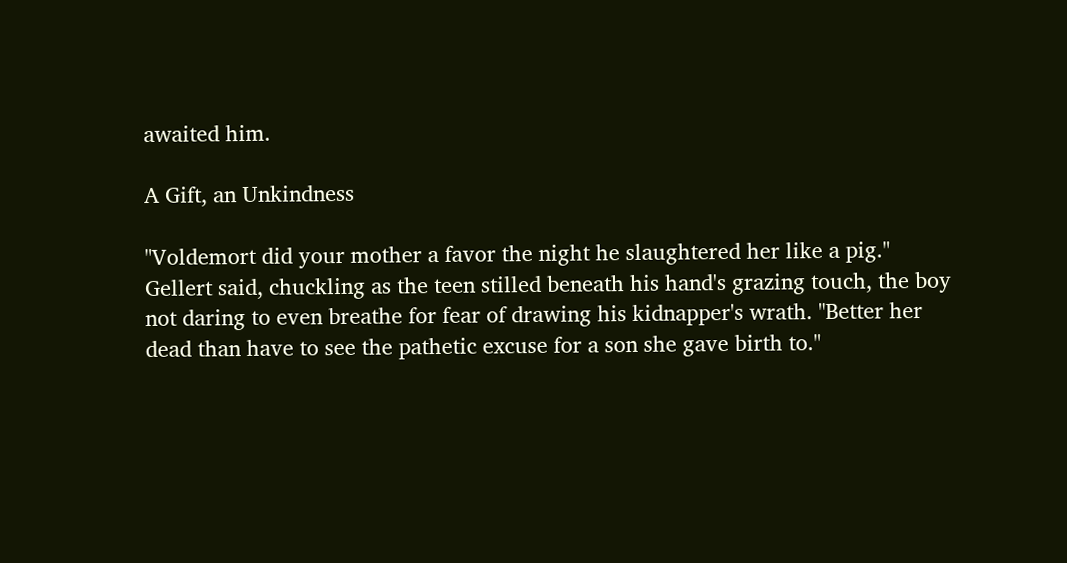awaited him.

A Gift, an Unkindness

"Voldemort did your mother a favor the night he slaughtered her like a pig." Gellert said, chuckling as the teen stilled beneath his hand's grazing touch, the boy not daring to even breathe for fear of drawing his kidnapper's wrath. "Better her dead than have to see the pathetic excuse for a son she gave birth to."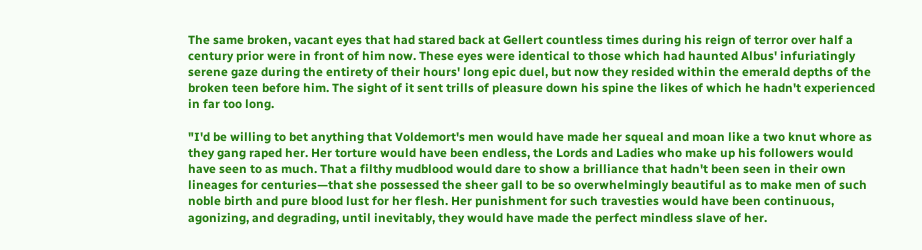The same broken, vacant eyes that had stared back at Gellert countless times during his reign of terror over half a century prior were in front of him now. These eyes were identical to those which had haunted Albus' infuriatingly serene gaze during the entirety of their hours' long epic duel, but now they resided within the emerald depths of the broken teen before him. The sight of it sent trills of pleasure down his spine the likes of which he hadn't experienced in far too long.

"I'd be willing to bet anything that Voldemort's men would have made her squeal and moan like a two knut whore as they gang raped her. Her torture would have been endless, the Lords and Ladies who make up his followers would have seen to as much. That a filthy mudblood would dare to show a brilliance that hadn't been seen in their own lineages for centuries—that she possessed the sheer gall to be so overwhelmingly beautiful as to make men of such noble birth and pure blood lust for her flesh. Her punishment for such travesties would have been continuous, agonizing, and degrading, until inevitably, they would have made the perfect mindless slave of her.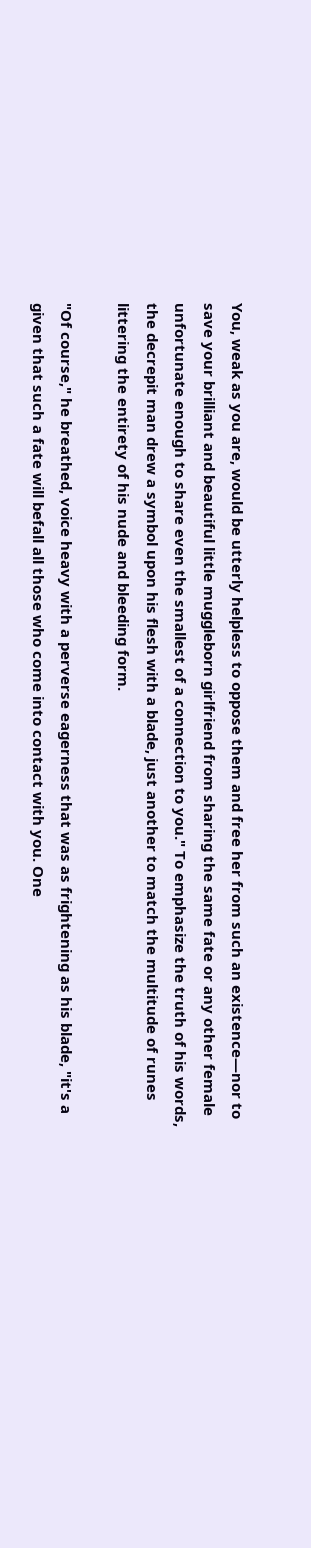You, weak as you are, would be utterly helpless to oppose them and free her from such an existence—nor to save your brilliant and beautiful little muggleborn girlfriend from sharing the same fate or any other female unfortunate enough to share even the smallest of a connection to you." To emphasize the truth of his words, the decrepit man drew a symbol upon his flesh with a blade, just another to match the multitude of runes littering the entirety of his nude and bleeding form.

"Of course," he breathed, voice heavy with a perverse eagerness that was as frightening as his blade, "it's a given that such a fate will befall all those who come into contact with you. One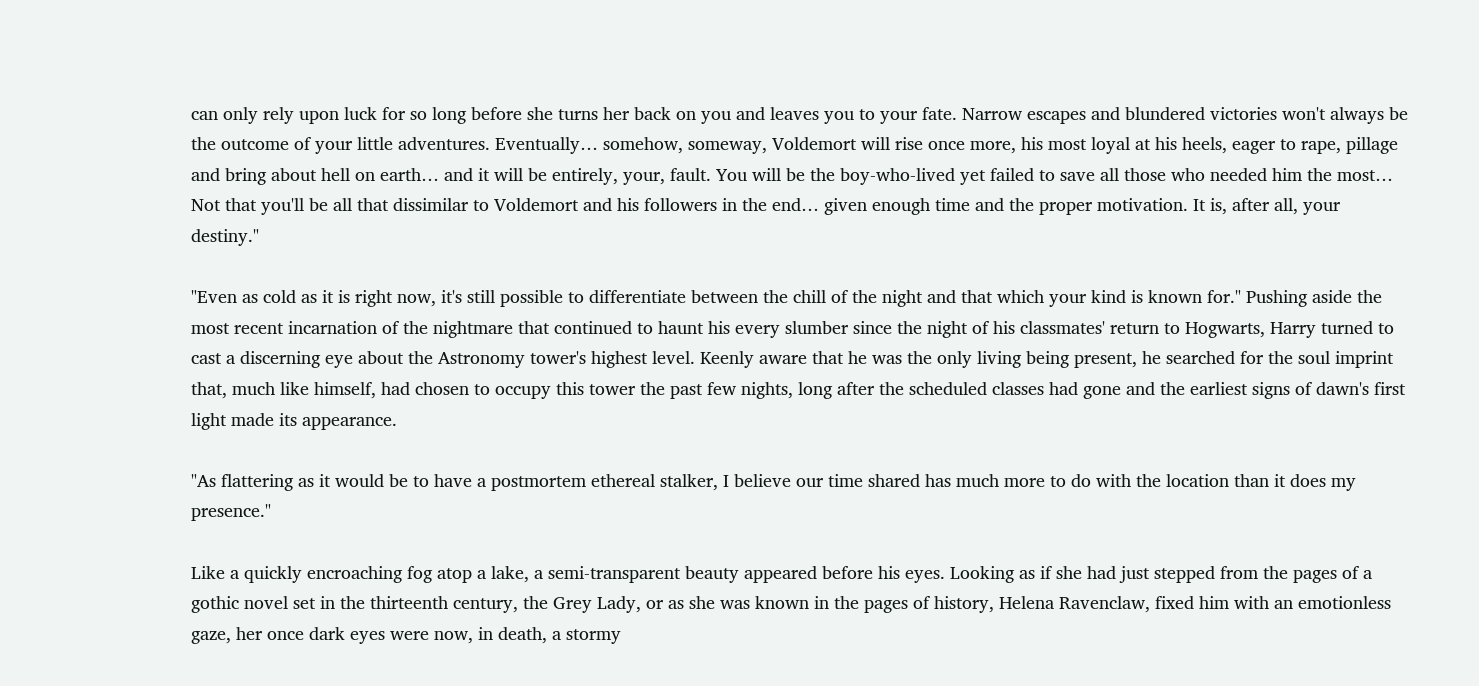can only rely upon luck for so long before she turns her back on you and leaves you to your fate. Narrow escapes and blundered victories won't always be the outcome of your little adventures. Eventually… somehow, someway, Voldemort will rise once more, his most loyal at his heels, eager to rape, pillage and bring about hell on earth… and it will be entirely, your, fault. You will be the boy-who-lived yet failed to save all those who needed him the most… Not that you'll be all that dissimilar to Voldemort and his followers in the end… given enough time and the proper motivation. It is, after all, your destiny."

"Even as cold as it is right now, it's still possible to differentiate between the chill of the night and that which your kind is known for." Pushing aside the most recent incarnation of the nightmare that continued to haunt his every slumber since the night of his classmates' return to Hogwarts, Harry turned to cast a discerning eye about the Astronomy tower's highest level. Keenly aware that he was the only living being present, he searched for the soul imprint that, much like himself, had chosen to occupy this tower the past few nights, long after the scheduled classes had gone and the earliest signs of dawn's first light made its appearance.

"As flattering as it would be to have a postmortem ethereal stalker, I believe our time shared has much more to do with the location than it does my presence."

Like a quickly encroaching fog atop a lake, a semi-transparent beauty appeared before his eyes. Looking as if she had just stepped from the pages of a gothic novel set in the thirteenth century, the Grey Lady, or as she was known in the pages of history, Helena Ravenclaw, fixed him with an emotionless gaze, her once dark eyes were now, in death, a stormy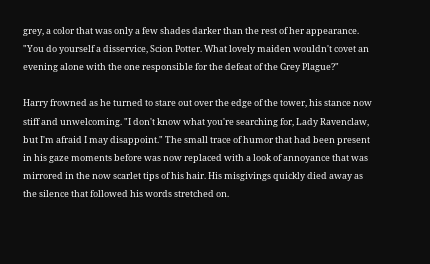grey, a color that was only a few shades darker than the rest of her appearance. "You do yourself a disservice, Scion Potter. What lovely maiden wouldn't covet an evening alone with the one responsible for the defeat of the Grey Plague?"

Harry frowned as he turned to stare out over the edge of the tower, his stance now stiff and unwelcoming. "I don't know what you're searching for, Lady Ravenclaw, but I'm afraid I may disappoint." The small trace of humor that had been present in his gaze moments before was now replaced with a look of annoyance that was mirrored in the now scarlet tips of his hair. His misgivings quickly died away as the silence that followed his words stretched on.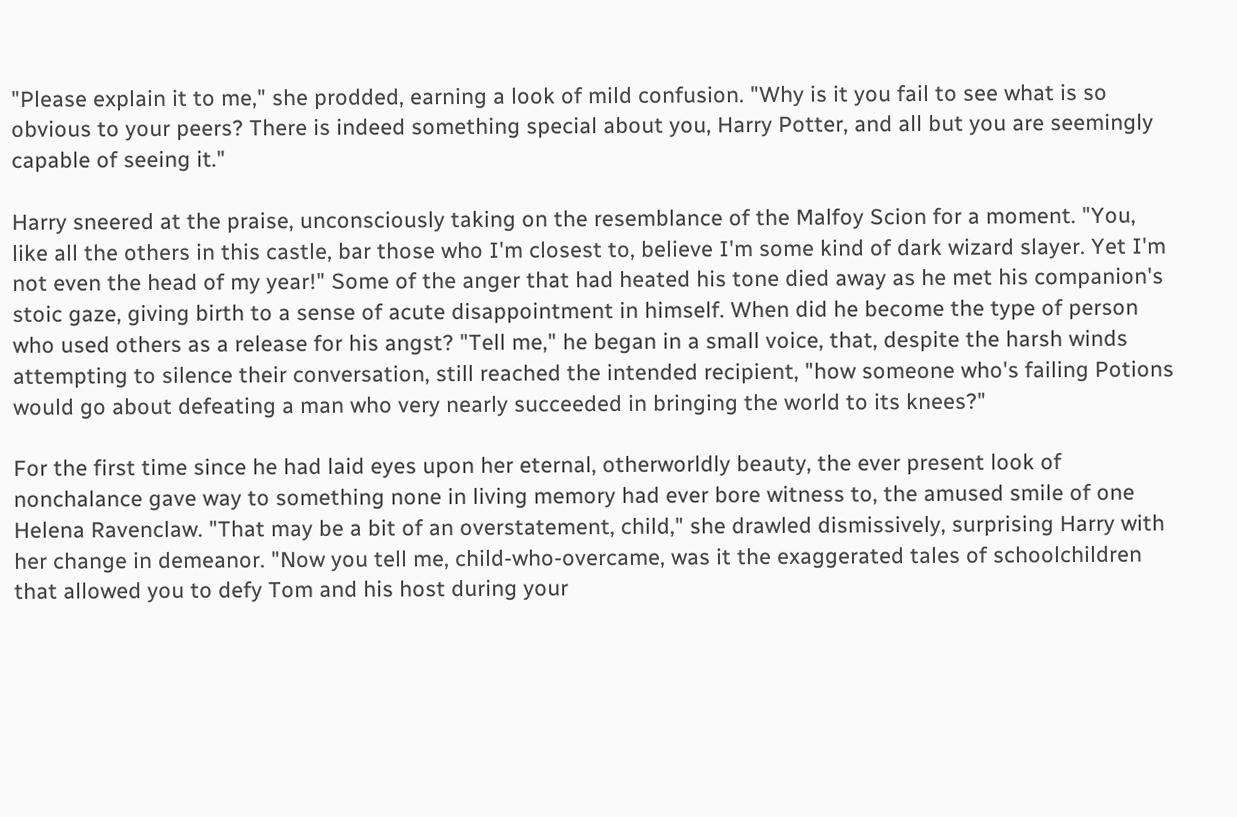"Please explain it to me," she prodded, earning a look of mild confusion. "Why is it you fail to see what is so obvious to your peers? There is indeed something special about you, Harry Potter, and all but you are seemingly capable of seeing it."

Harry sneered at the praise, unconsciously taking on the resemblance of the Malfoy Scion for a moment. "You, like all the others in this castle, bar those who I'm closest to, believe I'm some kind of dark wizard slayer. Yet I'm not even the head of my year!" Some of the anger that had heated his tone died away as he met his companion's stoic gaze, giving birth to a sense of acute disappointment in himself. When did he become the type of person who used others as a release for his angst? "Tell me," he began in a small voice, that, despite the harsh winds attempting to silence their conversation, still reached the intended recipient, "how someone who's failing Potions would go about defeating a man who very nearly succeeded in bringing the world to its knees?"

For the first time since he had laid eyes upon her eternal, otherworldly beauty, the ever present look of nonchalance gave way to something none in living memory had ever bore witness to, the amused smile of one Helena Ravenclaw. "That may be a bit of an overstatement, child," she drawled dismissively, surprising Harry with her change in demeanor. "Now you tell me, child-who-overcame, was it the exaggerated tales of schoolchildren that allowed you to defy Tom and his host during your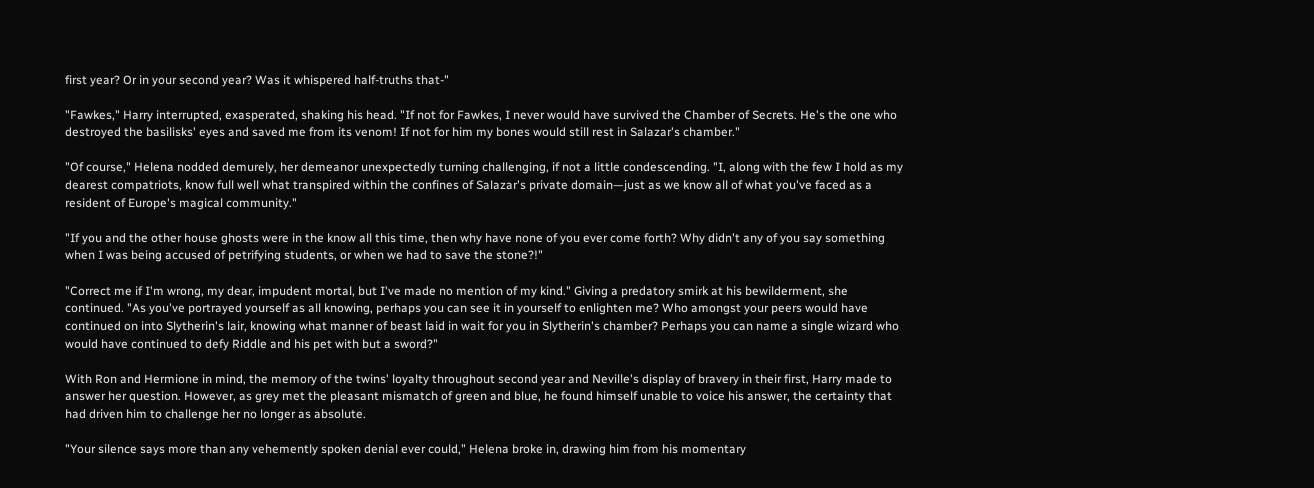first year? Or in your second year? Was it whispered half-truths that-"

"Fawkes," Harry interrupted, exasperated, shaking his head. "If not for Fawkes, I never would have survived the Chamber of Secrets. He's the one who destroyed the basilisks' eyes and saved me from its venom! If not for him my bones would still rest in Salazar's chamber."

"Of course," Helena nodded demurely, her demeanor unexpectedly turning challenging, if not a little condescending. "I, along with the few I hold as my dearest compatriots, know full well what transpired within the confines of Salazar's private domain—just as we know all of what you've faced as a resident of Europe's magical community."

"If you and the other house ghosts were in the know all this time, then why have none of you ever come forth? Why didn't any of you say something when I was being accused of petrifying students, or when we had to save the stone?!"

"Correct me if I'm wrong, my dear, impudent mortal, but I've made no mention of my kind." Giving a predatory smirk at his bewilderment, she continued. "As you've portrayed yourself as all knowing, perhaps you can see it in yourself to enlighten me? Who amongst your peers would have continued on into Slytherin's lair, knowing what manner of beast laid in wait for you in Slytherin's chamber? Perhaps you can name a single wizard who would have continued to defy Riddle and his pet with but a sword?"

With Ron and Hermione in mind, the memory of the twins' loyalty throughout second year and Neville's display of bravery in their first, Harry made to answer her question. However, as grey met the pleasant mismatch of green and blue, he found himself unable to voice his answer, the certainty that had driven him to challenge her no longer as absolute.

"Your silence says more than any vehemently spoken denial ever could," Helena broke in, drawing him from his momentary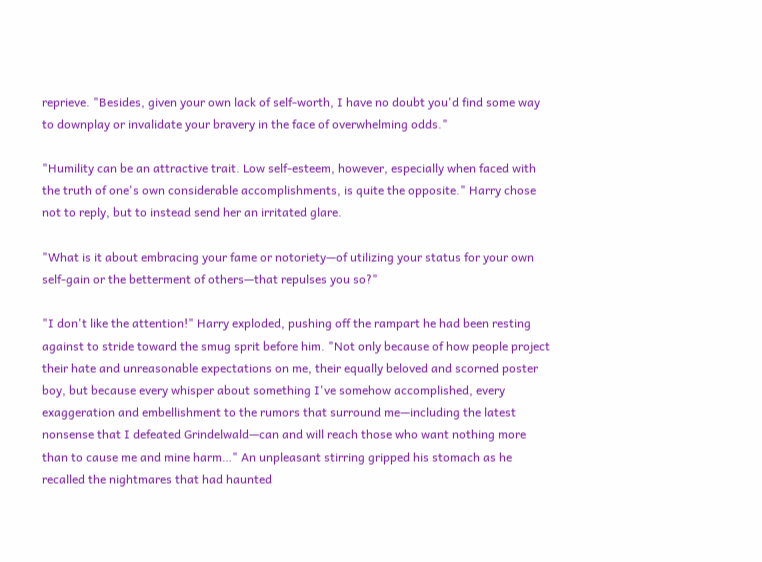reprieve. "Besides, given your own lack of self-worth, I have no doubt you'd find some way to downplay or invalidate your bravery in the face of overwhelming odds."

"Humility can be an attractive trait. Low self-esteem, however, especially when faced with the truth of one's own considerable accomplishments, is quite the opposite." Harry chose not to reply, but to instead send her an irritated glare.

"What is it about embracing your fame or notoriety—of utilizing your status for your own self-gain or the betterment of others—that repulses you so?"

"I don't like the attention!" Harry exploded, pushing off the rampart he had been resting against to stride toward the smug sprit before him. "Not only because of how people project their hate and unreasonable expectations on me, their equally beloved and scorned poster boy, but because every whisper about something I've somehow accomplished, every exaggeration and embellishment to the rumors that surround me—including the latest nonsense that I defeated Grindelwald—can and will reach those who want nothing more than to cause me and mine harm…" An unpleasant stirring gripped his stomach as he recalled the nightmares that had haunted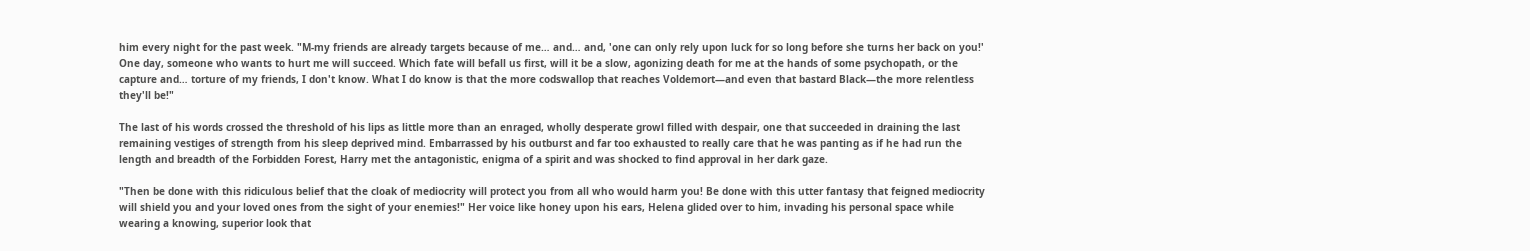him every night for the past week. "M-my friends are already targets because of me… and… and, 'one can only rely upon luck for so long before she turns her back on you!' One day, someone who wants to hurt me will succeed. Which fate will befall us first, will it be a slow, agonizing death for me at the hands of some psychopath, or the capture and… torture of my friends, I don't know. What I do know is that the more codswallop that reaches Voldemort—and even that bastard Black—the more relentless they'll be!"

The last of his words crossed the threshold of his lips as little more than an enraged, wholly desperate growl filled with despair, one that succeeded in draining the last remaining vestiges of strength from his sleep deprived mind. Embarrassed by his outburst and far too exhausted to really care that he was panting as if he had run the length and breadth of the Forbidden Forest, Harry met the antagonistic, enigma of a spirit and was shocked to find approval in her dark gaze.

"Then be done with this ridiculous belief that the cloak of mediocrity will protect you from all who would harm you! Be done with this utter fantasy that feigned mediocrity will shield you and your loved ones from the sight of your enemies!" Her voice like honey upon his ears, Helena glided over to him, invading his personal space while wearing a knowing, superior look that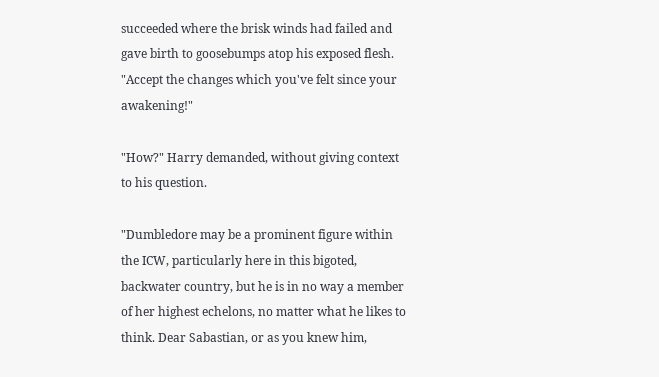succeeded where the brisk winds had failed and gave birth to goosebumps atop his exposed flesh. "Accept the changes which you've felt since your awakening!"

"How?" Harry demanded, without giving context to his question.

"Dumbledore may be a prominent figure within the ICW, particularly here in this bigoted, backwater country, but he is in no way a member of her highest echelons, no matter what he likes to think. Dear Sabastian, or as you knew him,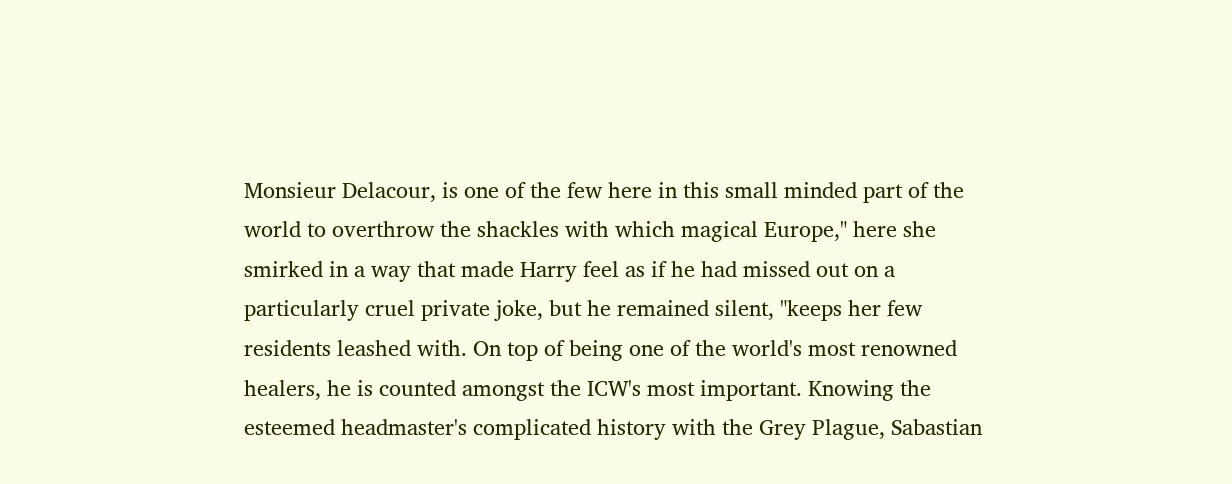Monsieur Delacour, is one of the few here in this small minded part of the world to overthrow the shackles with which magical Europe," here she smirked in a way that made Harry feel as if he had missed out on a particularly cruel private joke, but he remained silent, "keeps her few residents leashed with. On top of being one of the world's most renowned healers, he is counted amongst the ICW's most important. Knowing the esteemed headmaster's complicated history with the Grey Plague, Sabastian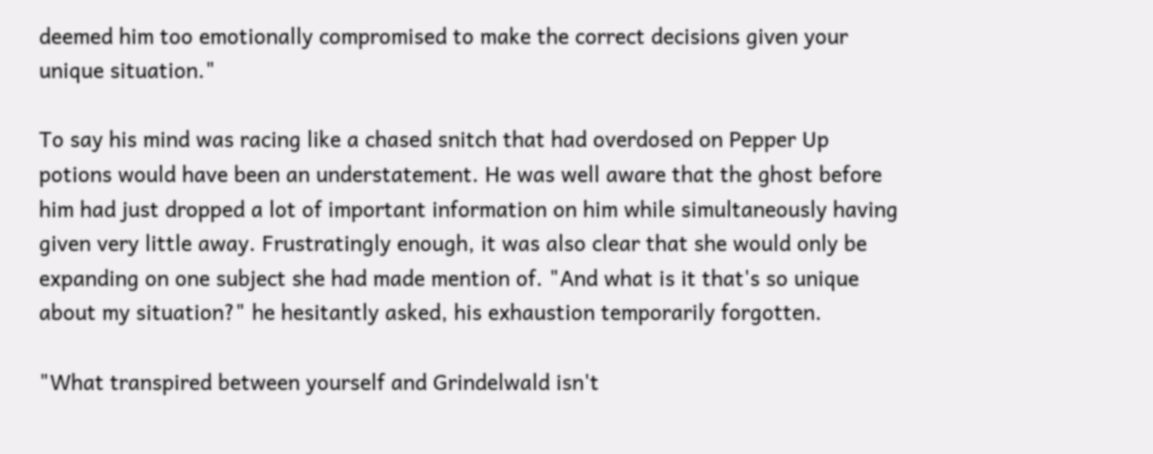deemed him too emotionally compromised to make the correct decisions given your unique situation."

To say his mind was racing like a chased snitch that had overdosed on Pepper Up potions would have been an understatement. He was well aware that the ghost before him had just dropped a lot of important information on him while simultaneously having given very little away. Frustratingly enough, it was also clear that she would only be expanding on one subject she had made mention of. "And what is it that's so unique about my situation?" he hesitantly asked, his exhaustion temporarily forgotten.

"What transpired between yourself and Grindelwald isn't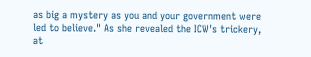as big a mystery as you and your government were led to believe." As she revealed the ICW's trickery, at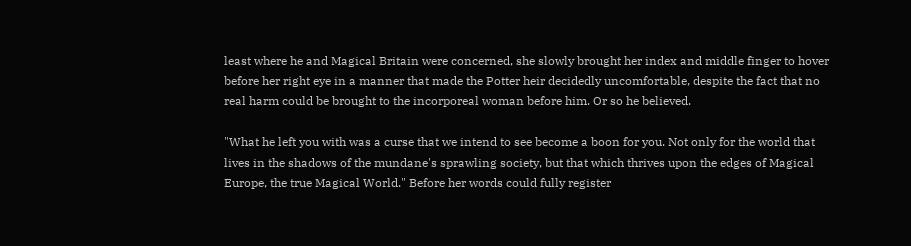least where he and Magical Britain were concerned, she slowly brought her index and middle finger to hover before her right eye in a manner that made the Potter heir decidedly uncomfortable, despite the fact that no real harm could be brought to the incorporeal woman before him. Or so he believed.

"What he left you with was a curse that we intend to see become a boon for you. Not only for the world that lives in the shadows of the mundane's sprawling society, but that which thrives upon the edges of Magical Europe, the true Magical World." Before her words could fully register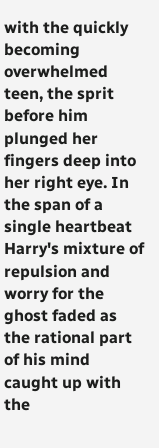with the quickly becoming overwhelmed teen, the sprit before him plunged her fingers deep into her right eye. In the span of a single heartbeat Harry's mixture of repulsion and worry for the ghost faded as the rational part of his mind caught up with the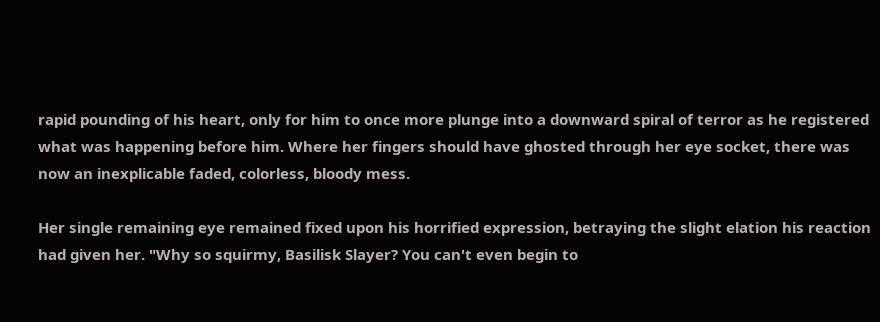rapid pounding of his heart, only for him to once more plunge into a downward spiral of terror as he registered what was happening before him. Where her fingers should have ghosted through her eye socket, there was now an inexplicable faded, colorless, bloody mess.

Her single remaining eye remained fixed upon his horrified expression, betraying the slight elation his reaction had given her. "Why so squirmy, Basilisk Slayer? You can't even begin to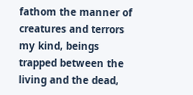fathom the manner of creatures and terrors my kind, beings trapped between the living and the dead,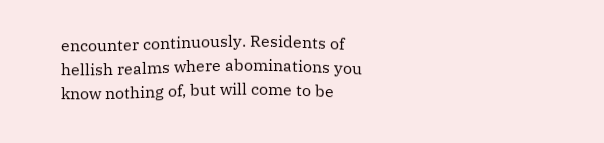encounter continuously. Residents of hellish realms where abominations you know nothing of, but will come to be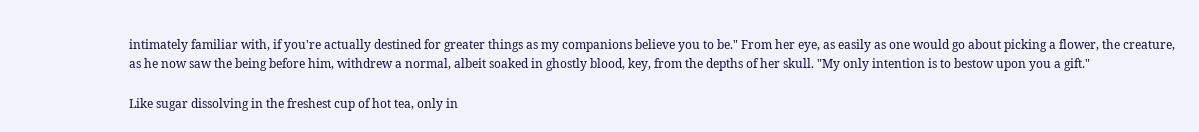intimately familiar with, if you're actually destined for greater things as my companions believe you to be." From her eye, as easily as one would go about picking a flower, the creature, as he now saw the being before him, withdrew a normal, albeit soaked in ghostly blood, key, from the depths of her skull. "My only intention is to bestow upon you a gift."

Like sugar dissolving in the freshest cup of hot tea, only in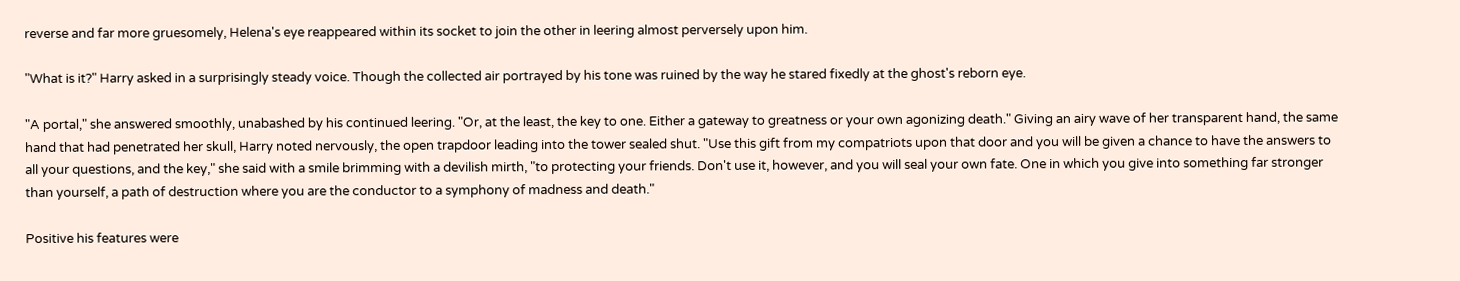reverse and far more gruesomely, Helena's eye reappeared within its socket to join the other in leering almost perversely upon him.

"What is it?" Harry asked in a surprisingly steady voice. Though the collected air portrayed by his tone was ruined by the way he stared fixedly at the ghost's reborn eye.

"A portal," she answered smoothly, unabashed by his continued leering. "Or, at the least, the key to one. Either a gateway to greatness or your own agonizing death." Giving an airy wave of her transparent hand, the same hand that had penetrated her skull, Harry noted nervously, the open trapdoor leading into the tower sealed shut. "Use this gift from my compatriots upon that door and you will be given a chance to have the answers to all your questions, and the key," she said with a smile brimming with a devilish mirth, "to protecting your friends. Don't use it, however, and you will seal your own fate. One in which you give into something far stronger than yourself, a path of destruction where you are the conductor to a symphony of madness and death."

Positive his features were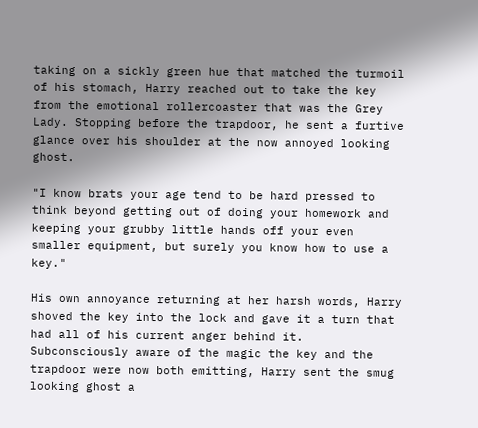taking on a sickly green hue that matched the turmoil of his stomach, Harry reached out to take the key from the emotional rollercoaster that was the Grey Lady. Stopping before the trapdoor, he sent a furtive glance over his shoulder at the now annoyed looking ghost.

"I know brats your age tend to be hard pressed to think beyond getting out of doing your homework and keeping your grubby little hands off your even smaller equipment, but surely you know how to use a key."

His own annoyance returning at her harsh words, Harry shoved the key into the lock and gave it a turn that had all of his current anger behind it. Subconsciously aware of the magic the key and the trapdoor were now both emitting, Harry sent the smug looking ghost a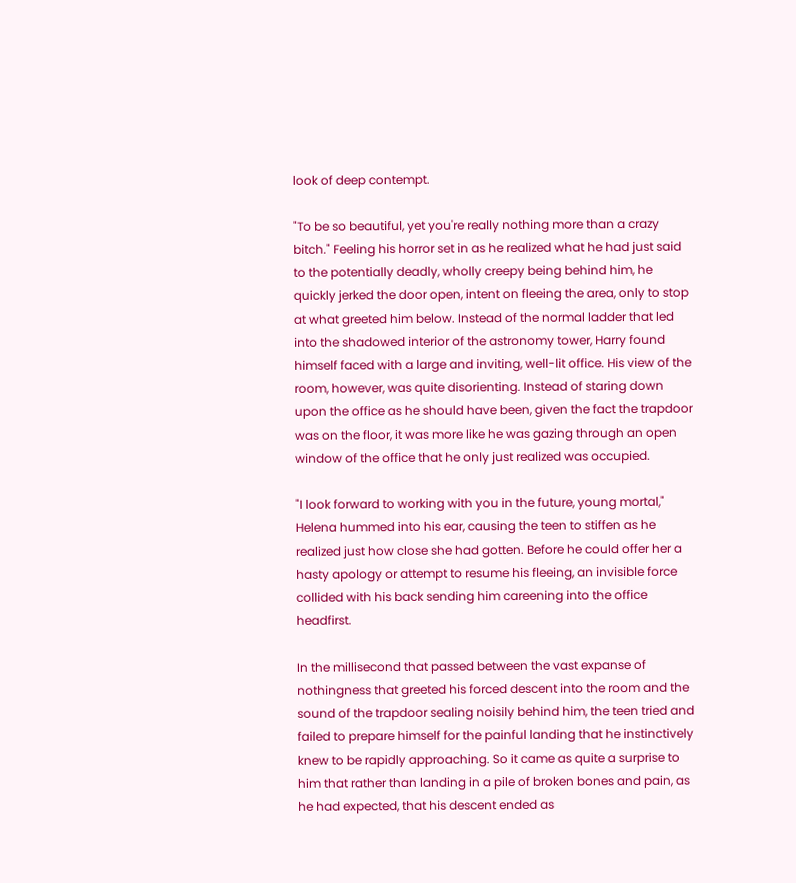look of deep contempt.

"To be so beautiful, yet you're really nothing more than a crazy bitch." Feeling his horror set in as he realized what he had just said to the potentially deadly, wholly creepy being behind him, he quickly jerked the door open, intent on fleeing the area, only to stop at what greeted him below. Instead of the normal ladder that led into the shadowed interior of the astronomy tower, Harry found himself faced with a large and inviting, well-lit office. His view of the room, however, was quite disorienting. Instead of staring down upon the office as he should have been, given the fact the trapdoor was on the floor, it was more like he was gazing through an open window of the office that he only just realized was occupied.

"I look forward to working with you in the future, young mortal," Helena hummed into his ear, causing the teen to stiffen as he realized just how close she had gotten. Before he could offer her a hasty apology or attempt to resume his fleeing, an invisible force collided with his back sending him careening into the office headfirst.

In the millisecond that passed between the vast expanse of nothingness that greeted his forced descent into the room and the sound of the trapdoor sealing noisily behind him, the teen tried and failed to prepare himself for the painful landing that he instinctively knew to be rapidly approaching. So it came as quite a surprise to him that rather than landing in a pile of broken bones and pain, as he had expected, that his descent ended as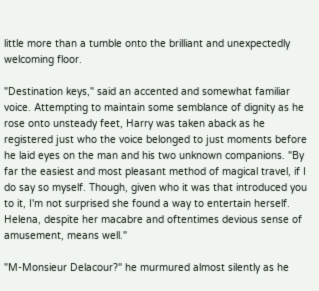little more than a tumble onto the brilliant and unexpectedly welcoming floor.

"Destination keys," said an accented and somewhat familiar voice. Attempting to maintain some semblance of dignity as he rose onto unsteady feet, Harry was taken aback as he registered just who the voice belonged to just moments before he laid eyes on the man and his two unknown companions. "By far the easiest and most pleasant method of magical travel, if I do say so myself. Though, given who it was that introduced you to it, I'm not surprised she found a way to entertain herself. Helena, despite her macabre and oftentimes devious sense of amusement, means well."

"M-Monsieur Delacour?" he murmured almost silently as he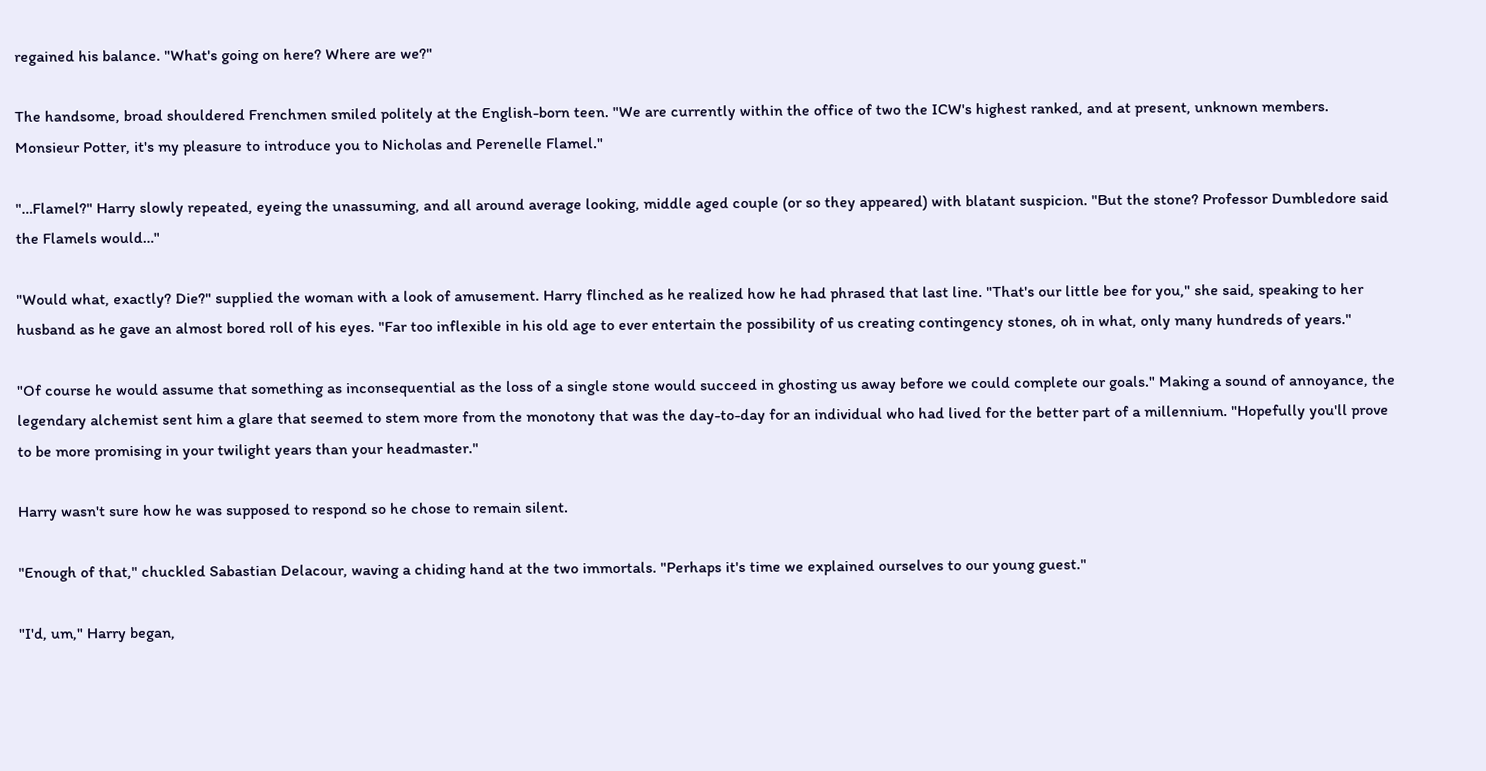regained his balance. "What's going on here? Where are we?"

The handsome, broad shouldered Frenchmen smiled politely at the English-born teen. "We are currently within the office of two the ICW's highest ranked, and at present, unknown members. Monsieur Potter, it's my pleasure to introduce you to Nicholas and Perenelle Flamel."

"…Flamel?" Harry slowly repeated, eyeing the unassuming, and all around average looking, middle aged couple (or so they appeared) with blatant suspicion. "But the stone? Professor Dumbledore said the Flamels would…"

"Would what, exactly? Die?" supplied the woman with a look of amusement. Harry flinched as he realized how he had phrased that last line. "That's our little bee for you," she said, speaking to her husband as he gave an almost bored roll of his eyes. "Far too inflexible in his old age to ever entertain the possibility of us creating contingency stones, oh in what, only many hundreds of years."

"Of course he would assume that something as inconsequential as the loss of a single stone would succeed in ghosting us away before we could complete our goals." Making a sound of annoyance, the legendary alchemist sent him a glare that seemed to stem more from the monotony that was the day-to-day for an individual who had lived for the better part of a millennium. "Hopefully you'll prove to be more promising in your twilight years than your headmaster."

Harry wasn't sure how he was supposed to respond so he chose to remain silent.

"Enough of that," chuckled Sabastian Delacour, waving a chiding hand at the two immortals. "Perhaps it's time we explained ourselves to our young guest."

"I'd, um," Harry began,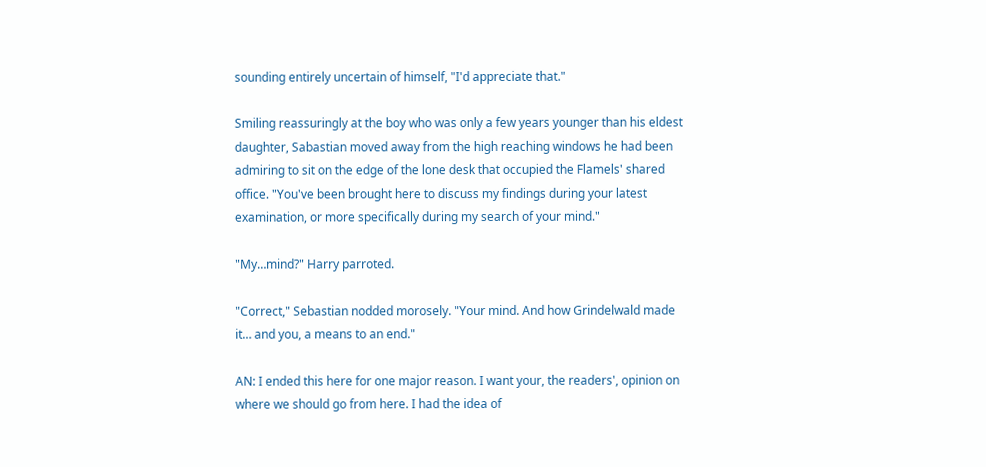sounding entirely uncertain of himself, "I'd appreciate that."

Smiling reassuringly at the boy who was only a few years younger than his eldest daughter, Sabastian moved away from the high reaching windows he had been admiring to sit on the edge of the lone desk that occupied the Flamels' shared office. "You've been brought here to discuss my findings during your latest examination, or more specifically during my search of your mind."

"My…mind?" Harry parroted.

"Correct," Sebastian nodded morosely. "Your mind. And how Grindelwald made it… and you, a means to an end."

AN: I ended this here for one major reason. I want your, the readers', opinion on where we should go from here. I had the idea of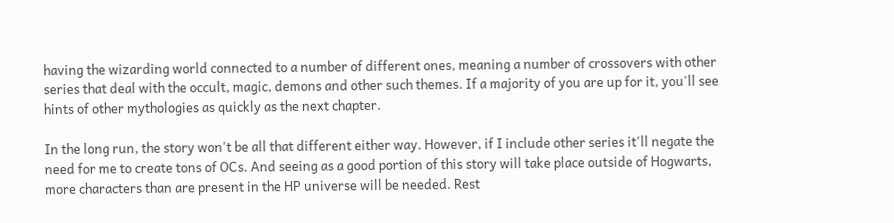having the wizarding world connected to a number of different ones, meaning a number of crossovers with other series that deal with the occult, magic, demons and other such themes. If a majority of you are up for it, you'll see hints of other mythologies as quickly as the next chapter.

In the long run, the story won't be all that different either way. However, if I include other series it'll negate the need for me to create tons of OCs. And seeing as a good portion of this story will take place outside of Hogwarts, more characters than are present in the HP universe will be needed. Rest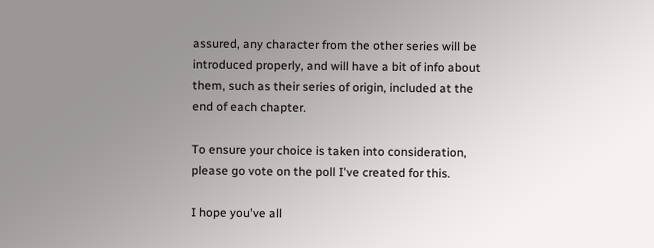assured, any character from the other series will be introduced properly, and will have a bit of info about them, such as their series of origin, included at the end of each chapter.

To ensure your choice is taken into consideration, please go vote on the poll I've created for this.

I hope you've all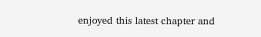enjoyed this latest chapter and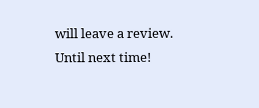will leave a review. Until next time!